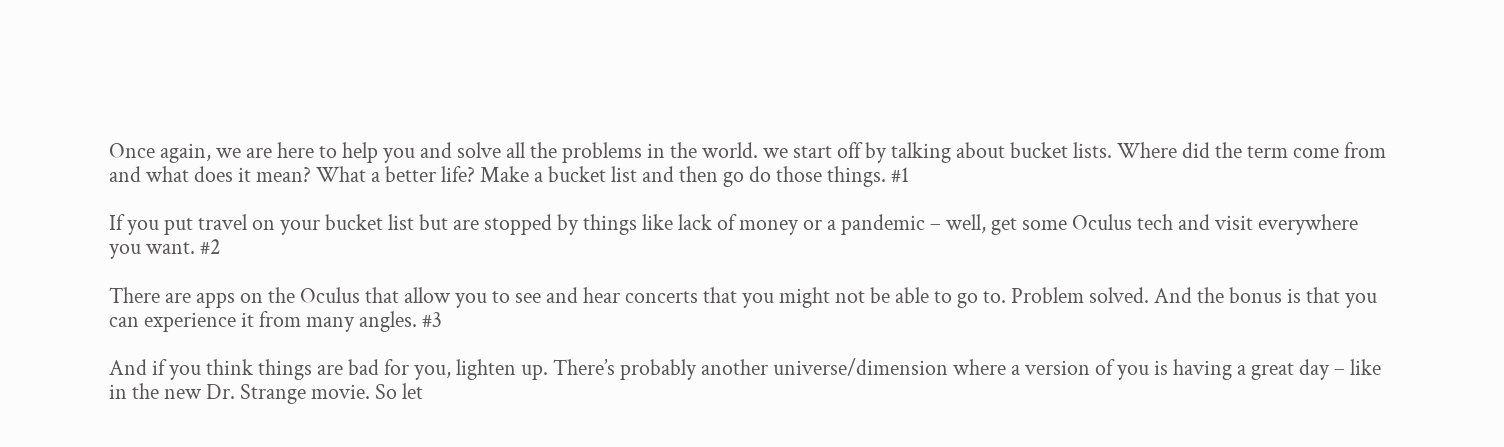Once again, we are here to help you and solve all the problems in the world. we start off by talking about bucket lists. Where did the term come from and what does it mean? What a better life? Make a bucket list and then go do those things. #1

If you put travel on your bucket list but are stopped by things like lack of money or a pandemic – well, get some Oculus tech and visit everywhere you want. #2

There are apps on the Oculus that allow you to see and hear concerts that you might not be able to go to. Problem solved. And the bonus is that you can experience it from many angles. #3

And if you think things are bad for you, lighten up. There’s probably another universe/dimension where a version of you is having a great day – like in the new Dr. Strange movie. So let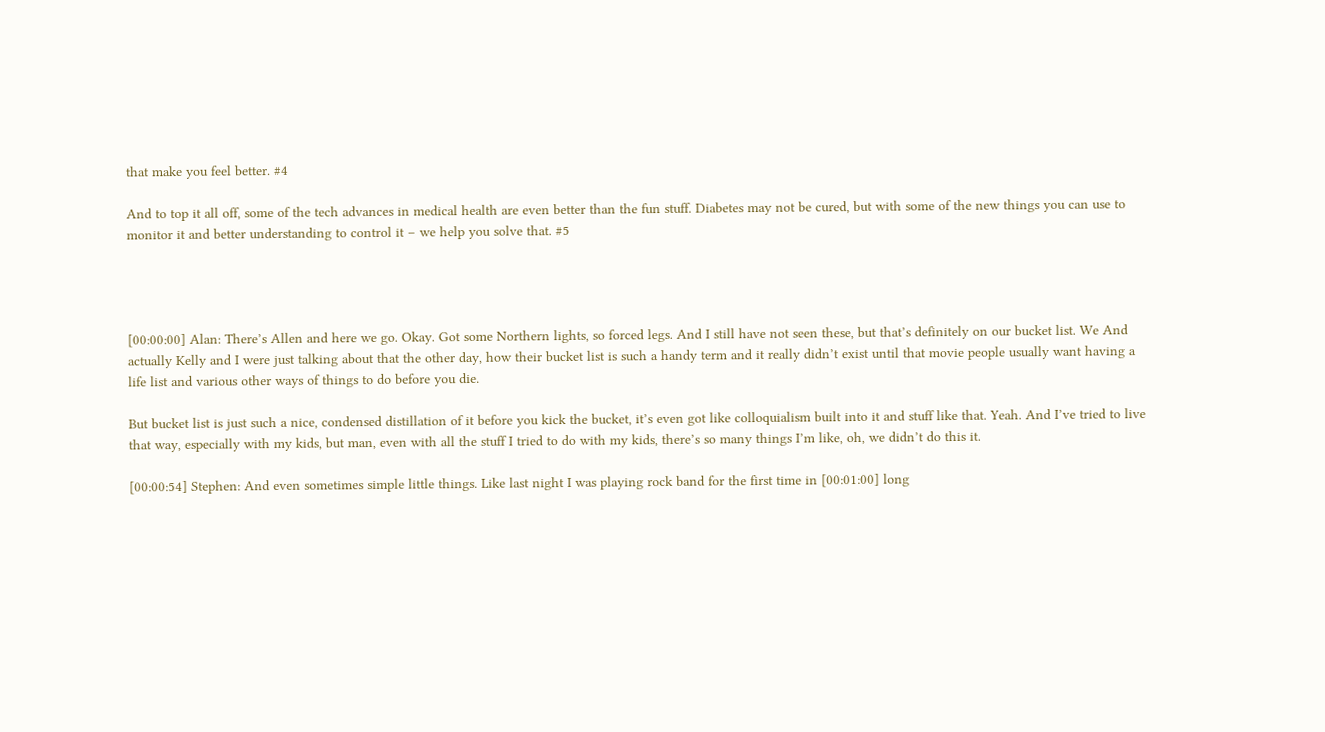that make you feel better. #4

And to top it all off, some of the tech advances in medical health are even better than the fun stuff. Diabetes may not be cured, but with some of the new things you can use to monitor it and better understanding to control it – we help you solve that. #5




[00:00:00] Alan: There’s Allen and here we go. Okay. Got some Northern lights, so forced legs. And I still have not seen these, but that’s definitely on our bucket list. We And actually Kelly and I were just talking about that the other day, how their bucket list is such a handy term and it really didn’t exist until that movie people usually want having a life list and various other ways of things to do before you die.

But bucket list is just such a nice, condensed distillation of it before you kick the bucket, it’s even got like colloquialism built into it and stuff like that. Yeah. And I’ve tried to live that way, especially with my kids, but man, even with all the stuff I tried to do with my kids, there’s so many things I’m like, oh, we didn’t do this it.

[00:00:54] Stephen: And even sometimes simple little things. Like last night I was playing rock band for the first time in [00:01:00] long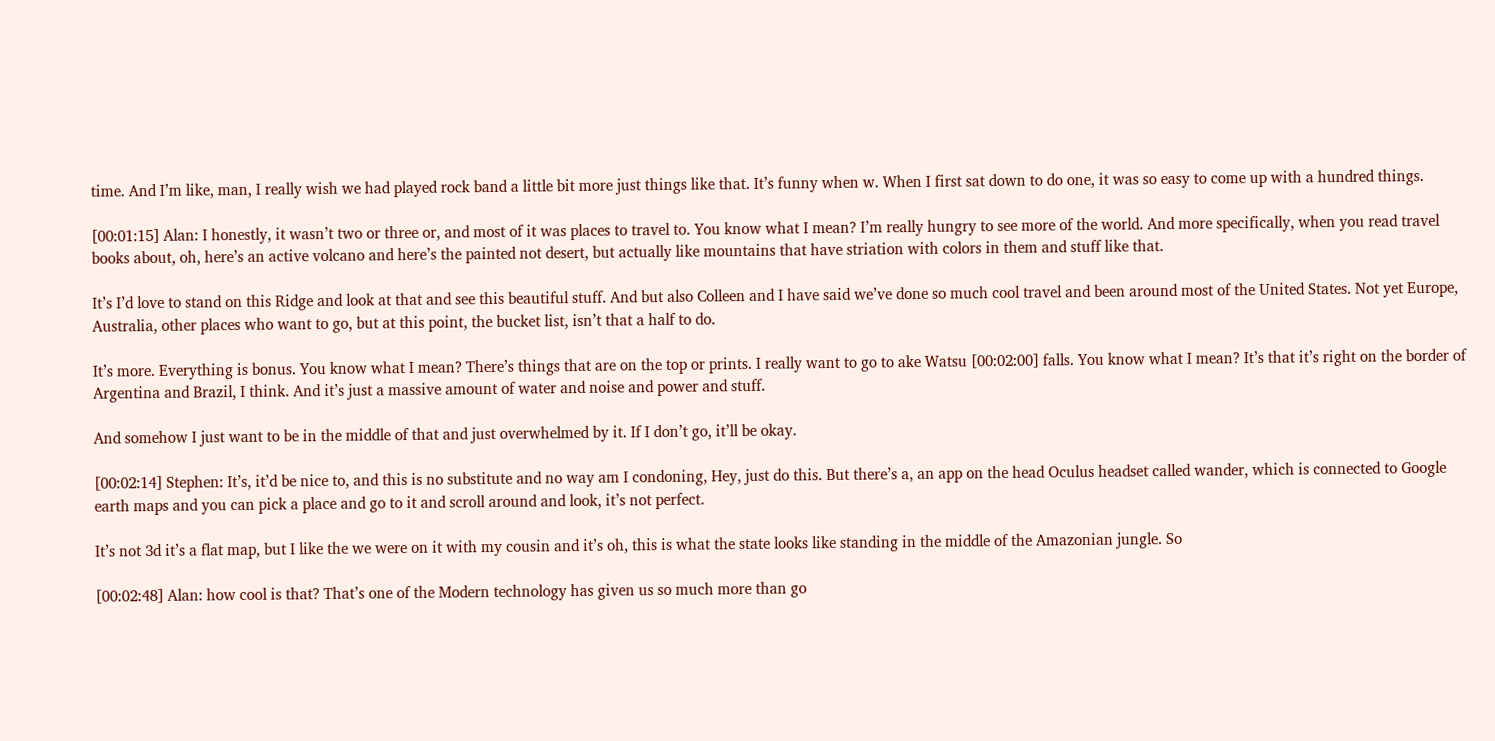time. And I’m like, man, I really wish we had played rock band a little bit more just things like that. It’s funny when w. When I first sat down to do one, it was so easy to come up with a hundred things.

[00:01:15] Alan: I honestly, it wasn’t two or three or, and most of it was places to travel to. You know what I mean? I’m really hungry to see more of the world. And more specifically, when you read travel books about, oh, here’s an active volcano and here’s the painted not desert, but actually like mountains that have striation with colors in them and stuff like that.

It’s I’d love to stand on this Ridge and look at that and see this beautiful stuff. And but also Colleen and I have said we’ve done so much cool travel and been around most of the United States. Not yet Europe, Australia, other places who want to go, but at this point, the bucket list, isn’t that a half to do.

It’s more. Everything is bonus. You know what I mean? There’s things that are on the top or prints. I really want to go to ake Watsu [00:02:00] falls. You know what I mean? It’s that it’s right on the border of Argentina and Brazil, I think. And it’s just a massive amount of water and noise and power and stuff.

And somehow I just want to be in the middle of that and just overwhelmed by it. If I don’t go, it’ll be okay.

[00:02:14] Stephen: It’s, it’d be nice to, and this is no substitute and no way am I condoning, Hey, just do this. But there’s a, an app on the head Oculus headset called wander, which is connected to Google earth maps and you can pick a place and go to it and scroll around and look, it’s not perfect.

It’s not 3d it’s a flat map, but I like the we were on it with my cousin and it’s oh, this is what the state looks like standing in the middle of the Amazonian jungle. So

[00:02:48] Alan: how cool is that? That’s one of the Modern technology has given us so much more than go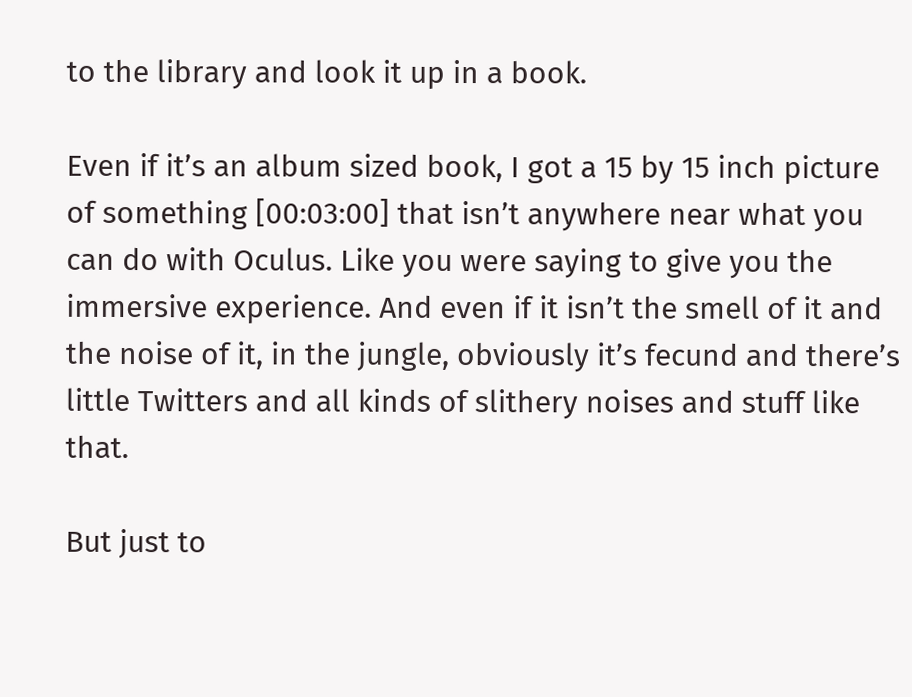to the library and look it up in a book.

Even if it’s an album sized book, I got a 15 by 15 inch picture of something [00:03:00] that isn’t anywhere near what you can do with Oculus. Like you were saying to give you the immersive experience. And even if it isn’t the smell of it and the noise of it, in the jungle, obviously it’s fecund and there’s little Twitters and all kinds of slithery noises and stuff like that.

But just to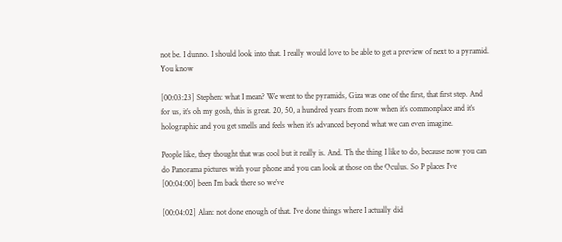not be. I dunno. I should look into that. I really would love to be able to get a preview of next to a pyramid. You know

[00:03:23] Stephen: what I mean? We went to the pyramids, Giza was one of the first, that first step. And for us, it’s oh my gosh, this is great. 20, 50, a hundred years from now when it’s commonplace and it’s holographic and you get smells and feels when it’s advanced beyond what we can even imagine.

People like, they thought that was cool but it really is. And. Th the thing I like to do, because now you can do Panorama pictures with your phone and you can look at those on the Oculus. So P places I’ve [00:04:00] been I’m back there so we’ve

[00:04:02] Alan: not done enough of that. I’ve done things where I actually did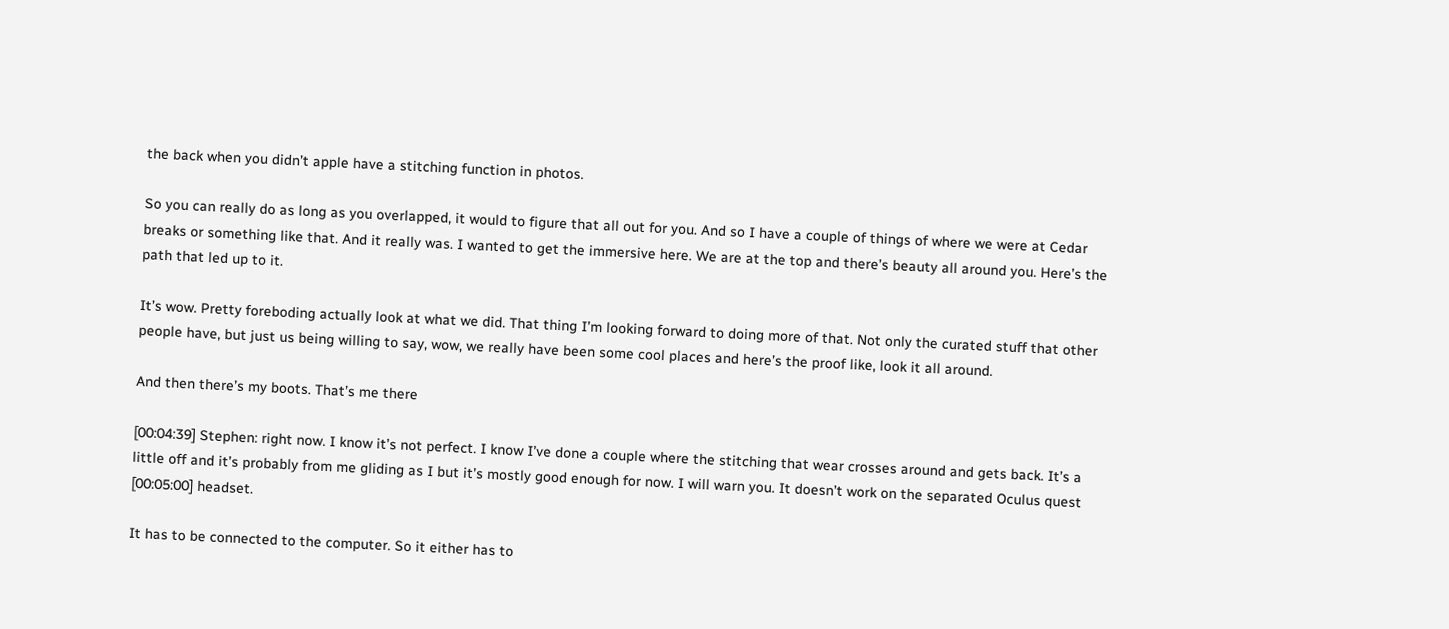the back when you didn’t apple have a stitching function in photos.

So you can really do as long as you overlapped, it would to figure that all out for you. And so I have a couple of things of where we were at Cedar breaks or something like that. And it really was. I wanted to get the immersive here. We are at the top and there’s beauty all around you. Here’s the path that led up to it.

It’s wow. Pretty foreboding actually look at what we did. That thing I’m looking forward to doing more of that. Not only the curated stuff that other people have, but just us being willing to say, wow, we really have been some cool places and here’s the proof like, look it all around.

And then there’s my boots. That’s me there

[00:04:39] Stephen: right now. I know it’s not perfect. I know I’ve done a couple where the stitching that wear crosses around and gets back. It’s a little off and it’s probably from me gliding as I but it’s mostly good enough for now. I will warn you. It doesn’t work on the separated Oculus quest [00:05:00] headset.

It has to be connected to the computer. So it either has to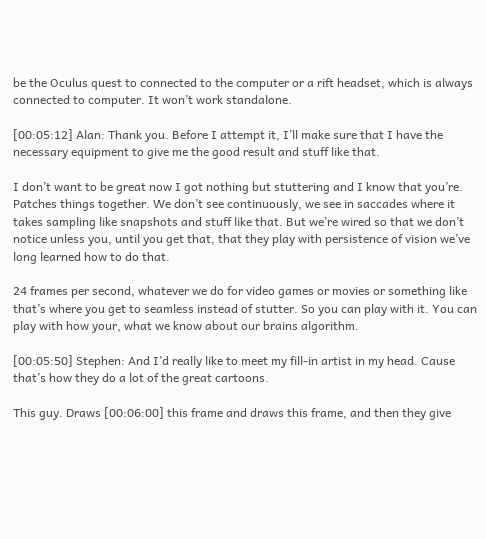be the Oculus quest to connected to the computer or a rift headset, which is always connected to computer. It won’t work standalone.

[00:05:12] Alan: Thank you. Before I attempt it, I’ll make sure that I have the necessary equipment to give me the good result and stuff like that.

I don’t want to be great now I got nothing but stuttering and I know that you’re. Patches things together. We don’t see continuously, we see in saccades where it takes sampling like snapshots and stuff like that. But we’re wired so that we don’t notice unless you, until you get that, that they play with persistence of vision we’ve long learned how to do that.

24 frames per second, whatever we do for video games or movies or something like that’s where you get to seamless instead of stutter. So you can play with it. You can play with how your, what we know about our brains algorithm.

[00:05:50] Stephen: And I’d really like to meet my fill-in artist in my head. Cause that’s how they do a lot of the great cartoons.

This guy. Draws [00:06:00] this frame and draws this frame, and then they give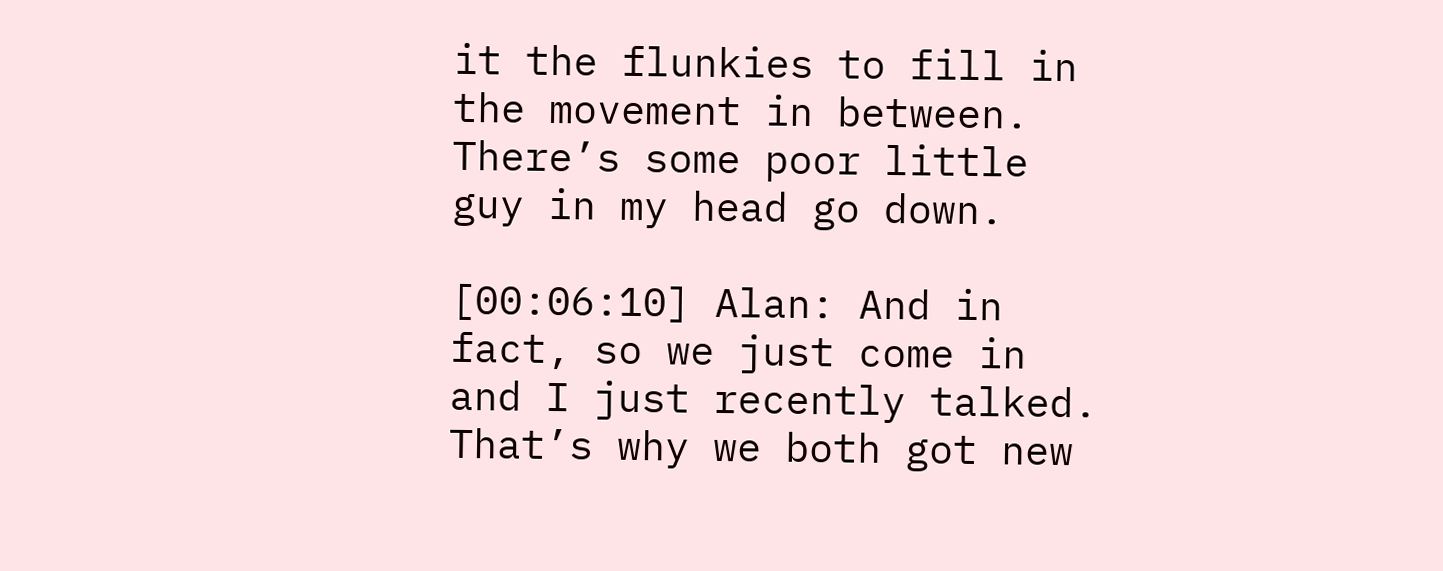it the flunkies to fill in the movement in between. There’s some poor little guy in my head go down.

[00:06:10] Alan: And in fact, so we just come in and I just recently talked. That’s why we both got new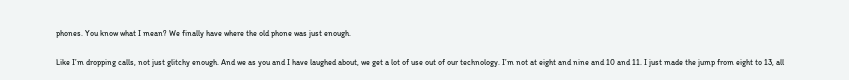phones. You know what I mean? We finally have where the old phone was just enough.

Like I’m dropping calls, not just glitchy enough. And we as you and I have laughed about, we get a lot of use out of our technology. I’m not at eight and nine and 10 and 11. I just made the jump from eight to 13, all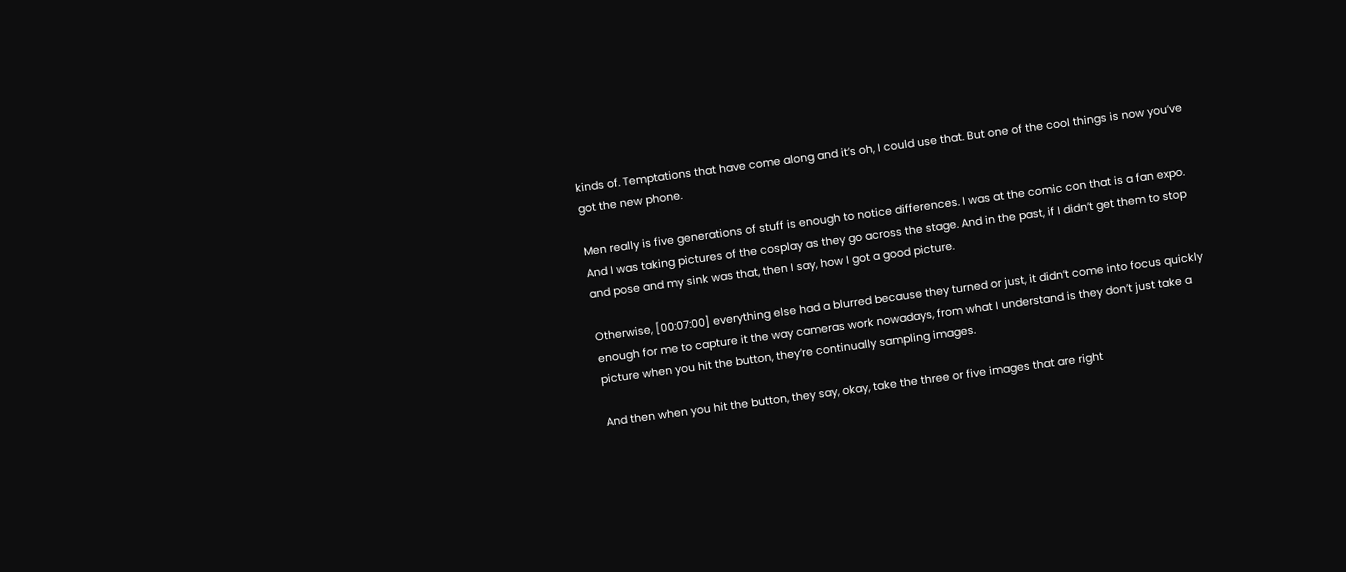kinds of. Temptations that have come along and it’s oh, I could use that. But one of the cool things is now you’ve got the new phone.

Men really is five generations of stuff is enough to notice differences. I was at the comic con that is a fan expo. And I was taking pictures of the cosplay as they go across the stage. And in the past, if I didn’t get them to stop and pose and my sink was that, then I say, how I got a good picture.

Otherwise, [00:07:00] everything else had a blurred because they turned or just, it didn’t come into focus quickly enough for me to capture it the way cameras work nowadays, from what I understand is they don’t just take a picture when you hit the button, they’re continually sampling images.

And then when you hit the button, they say, okay, take the three or five images that are right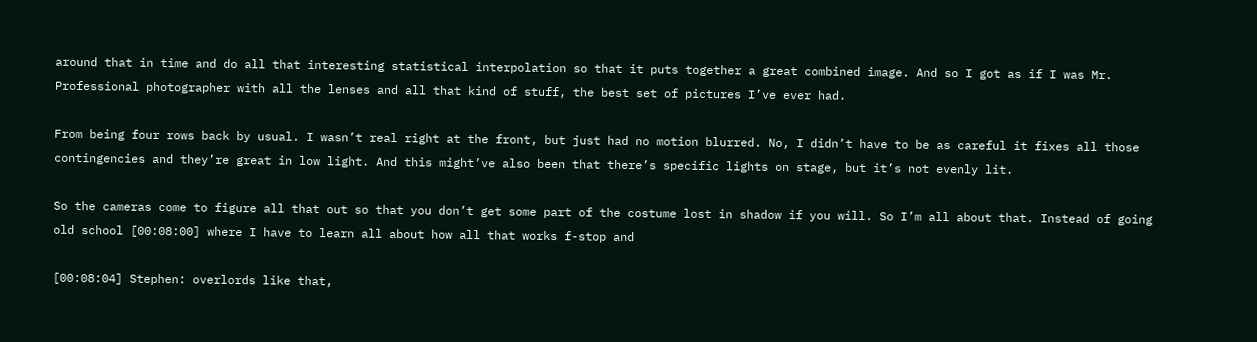around that in time and do all that interesting statistical interpolation so that it puts together a great combined image. And so I got as if I was Mr. Professional photographer with all the lenses and all that kind of stuff, the best set of pictures I’ve ever had.

From being four rows back by usual. I wasn’t real right at the front, but just had no motion blurred. No, I didn’t have to be as careful it fixes all those contingencies and they’re great in low light. And this might’ve also been that there’s specific lights on stage, but it’s not evenly lit.

So the cameras come to figure all that out so that you don’t get some part of the costume lost in shadow if you will. So I’m all about that. Instead of going old school [00:08:00] where I have to learn all about how all that works f-stop and

[00:08:04] Stephen: overlords like that,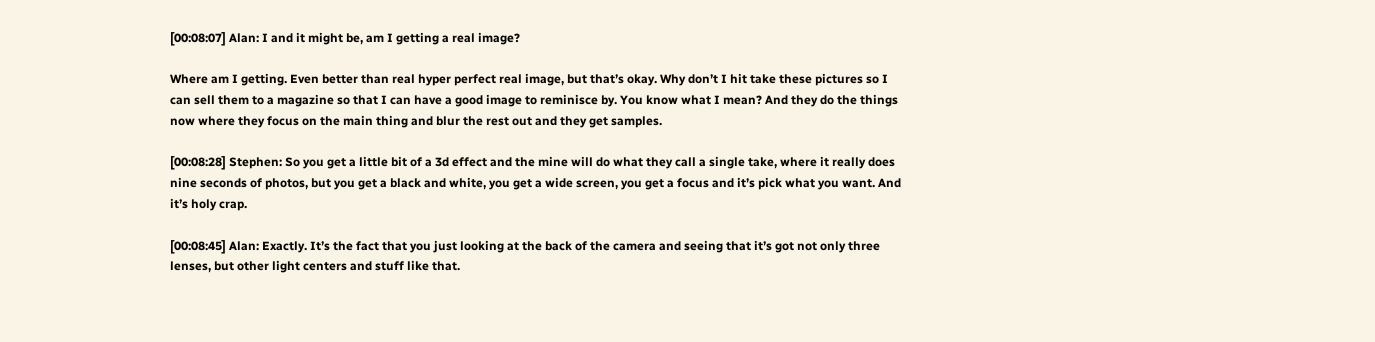[00:08:07] Alan: I and it might be, am I getting a real image?

Where am I getting. Even better than real hyper perfect real image, but that’s okay. Why don’t I hit take these pictures so I can sell them to a magazine so that I can have a good image to reminisce by. You know what I mean? And they do the things now where they focus on the main thing and blur the rest out and they get samples.

[00:08:28] Stephen: So you get a little bit of a 3d effect and the mine will do what they call a single take, where it really does nine seconds of photos, but you get a black and white, you get a wide screen, you get a focus and it’s pick what you want. And it’s holy crap.

[00:08:45] Alan: Exactly. It’s the fact that you just looking at the back of the camera and seeing that it’s got not only three lenses, but other light centers and stuff like that.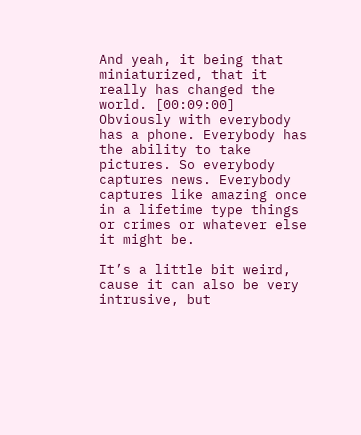And yeah, it being that miniaturized, that it really has changed the world. [00:09:00] Obviously with everybody has a phone. Everybody has the ability to take pictures. So everybody captures news. Everybody captures like amazing once in a lifetime type things or crimes or whatever else it might be.

It’s a little bit weird, cause it can also be very intrusive, but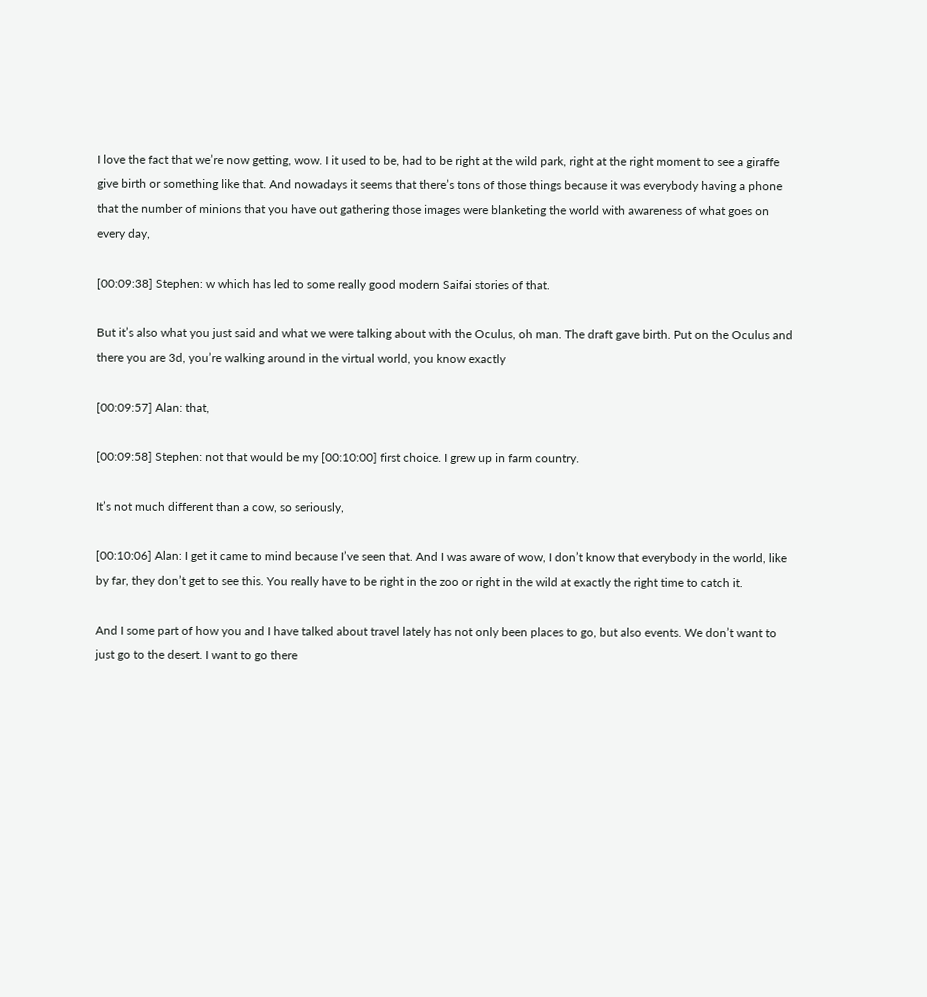I love the fact that we’re now getting, wow. I it used to be, had to be right at the wild park, right at the right moment to see a giraffe give birth or something like that. And nowadays it seems that there’s tons of those things because it was everybody having a phone that the number of minions that you have out gathering those images were blanketing the world with awareness of what goes on every day,

[00:09:38] Stephen: w which has led to some really good modern Saifai stories of that.

But it’s also what you just said and what we were talking about with the Oculus, oh man. The draft gave birth. Put on the Oculus and there you are 3d, you’re walking around in the virtual world, you know exactly

[00:09:57] Alan: that,

[00:09:58] Stephen: not that would be my [00:10:00] first choice. I grew up in farm country.

It’s not much different than a cow, so seriously,

[00:10:06] Alan: I get it came to mind because I’ve seen that. And I was aware of wow, I don’t know that everybody in the world, like by far, they don’t get to see this. You really have to be right in the zoo or right in the wild at exactly the right time to catch it.

And I some part of how you and I have talked about travel lately has not only been places to go, but also events. We don’t want to just go to the desert. I want to go there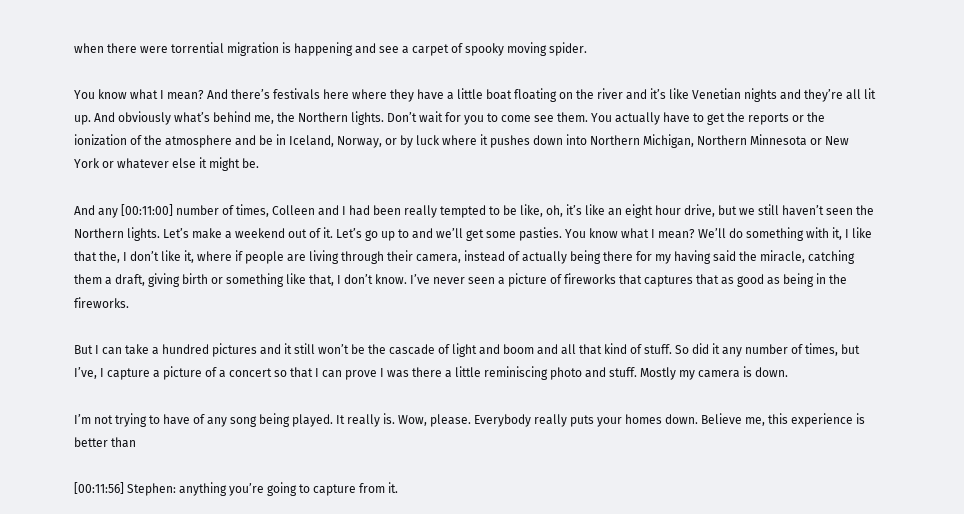when there were torrential migration is happening and see a carpet of spooky moving spider.

You know what I mean? And there’s festivals here where they have a little boat floating on the river and it’s like Venetian nights and they’re all lit up. And obviously what’s behind me, the Northern lights. Don’t wait for you to come see them. You actually have to get the reports or the ionization of the atmosphere and be in Iceland, Norway, or by luck where it pushes down into Northern Michigan, Northern Minnesota or New York or whatever else it might be.

And any [00:11:00] number of times, Colleen and I had been really tempted to be like, oh, it’s like an eight hour drive, but we still haven’t seen the Northern lights. Let’s make a weekend out of it. Let’s go up to and we’ll get some pasties. You know what I mean? We’ll do something with it, I like that the, I don’t like it, where if people are living through their camera, instead of actually being there for my having said the miracle, catching them a draft, giving birth or something like that, I don’t know. I’ve never seen a picture of fireworks that captures that as good as being in the fireworks.

But I can take a hundred pictures and it still won’t be the cascade of light and boom and all that kind of stuff. So did it any number of times, but I’ve, I capture a picture of a concert so that I can prove I was there a little reminiscing photo and stuff. Mostly my camera is down.

I’m not trying to have of any song being played. It really is. Wow, please. Everybody really puts your homes down. Believe me, this experience is better than

[00:11:56] Stephen: anything you’re going to capture from it.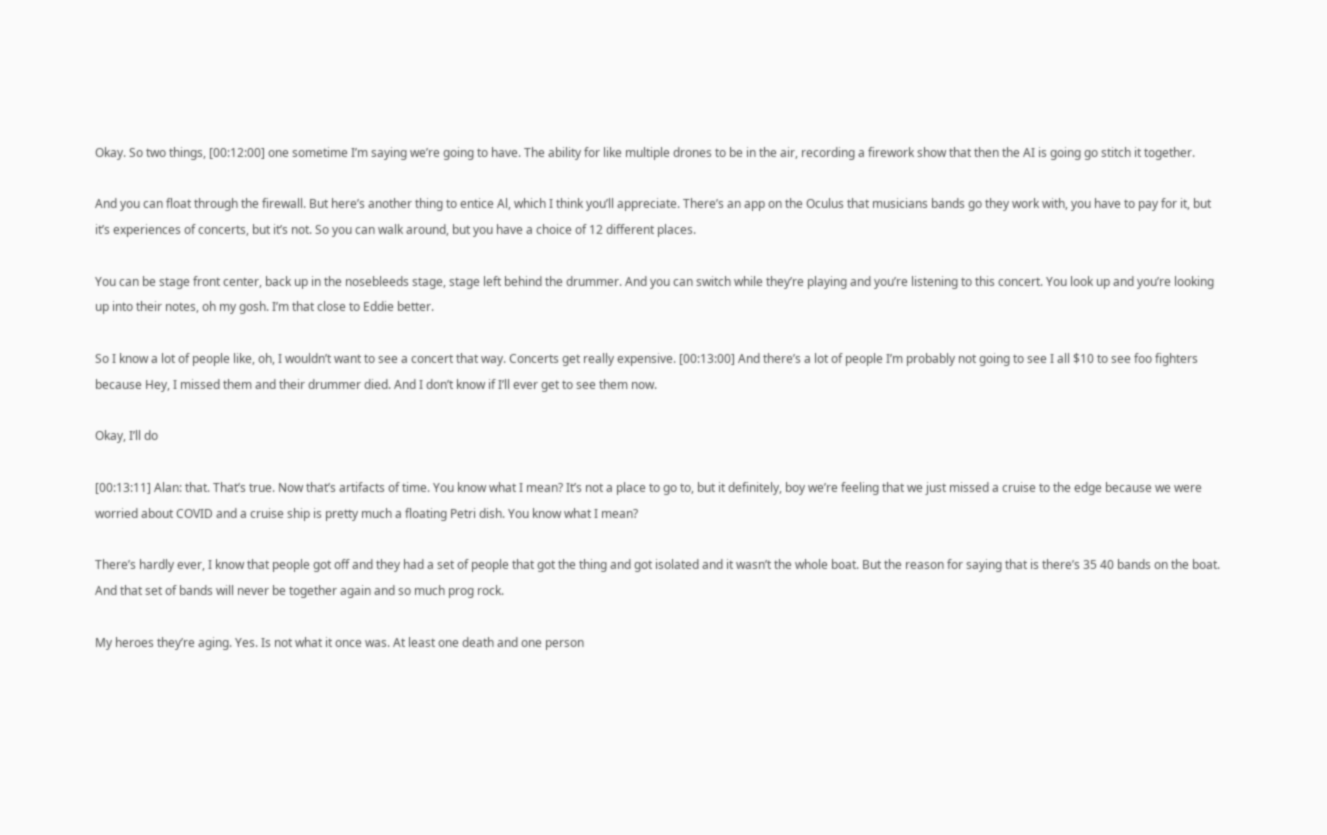Okay. So two things, [00:12:00] one sometime I’m saying we’re going to have. The ability for like multiple drones to be in the air, recording a firework show that then the AI is going go stitch it together.

And you can float through the firewall. But here’s another thing to entice Al, which I think you’ll appreciate. There’s an app on the Oculus that musicians bands go they work with, you have to pay for it, but it’s experiences of concerts, but it’s not. So you can walk around, but you have a choice of 12 different places.

You can be stage front center, back up in the nosebleeds stage, stage left behind the drummer. And you can switch while they’re playing and you’re listening to this concert. You look up and you’re looking up into their notes, oh my gosh. I’m that close to Eddie better.

So I know a lot of people like, oh, I wouldn’t want to see a concert that way. Concerts get really expensive. [00:13:00] And there’s a lot of people I’m probably not going to see I all $10 to see foo fighters because Hey, I missed them and their drummer died. And I don’t know if I’ll ever get to see them now.

Okay, I’ll do

[00:13:11] Alan: that. That’s true. Now that’s artifacts of time. You know what I mean? It’s not a place to go to, but it definitely, boy we’re feeling that we just missed a cruise to the edge because we were worried about COVID and a cruise ship is pretty much a floating Petri dish. You know what I mean?

There’s hardly ever, I know that people got off and they had a set of people that got the thing and got isolated and it wasn’t the whole boat. But the reason for saying that is there’s 35 40 bands on the boat. And that set of bands will never be together again and so much prog rock.

My heroes they’re aging. Yes. Is not what it once was. At least one death and one person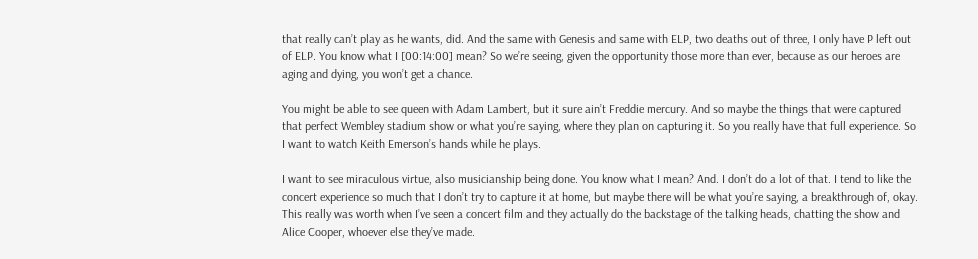that really can’t play as he wants, did. And the same with Genesis and same with ELP, two deaths out of three, I only have P left out of ELP. You know what I [00:14:00] mean? So we’re seeing, given the opportunity those more than ever, because as our heroes are aging and dying, you won’t get a chance.

You might be able to see queen with Adam Lambert, but it sure ain’t Freddie mercury. And so maybe the things that were captured that perfect Wembley stadium show or what you’re saying, where they plan on capturing it. So you really have that full experience. So I want to watch Keith Emerson’s hands while he plays.

I want to see miraculous virtue, also musicianship being done. You know what I mean? And. I don’t do a lot of that. I tend to like the concert experience so much that I don’t try to capture it at home, but maybe there will be what you’re saying, a breakthrough of, okay. This really was worth when I’ve seen a concert film and they actually do the backstage of the talking heads, chatting the show and Alice Cooper, whoever else they’ve made.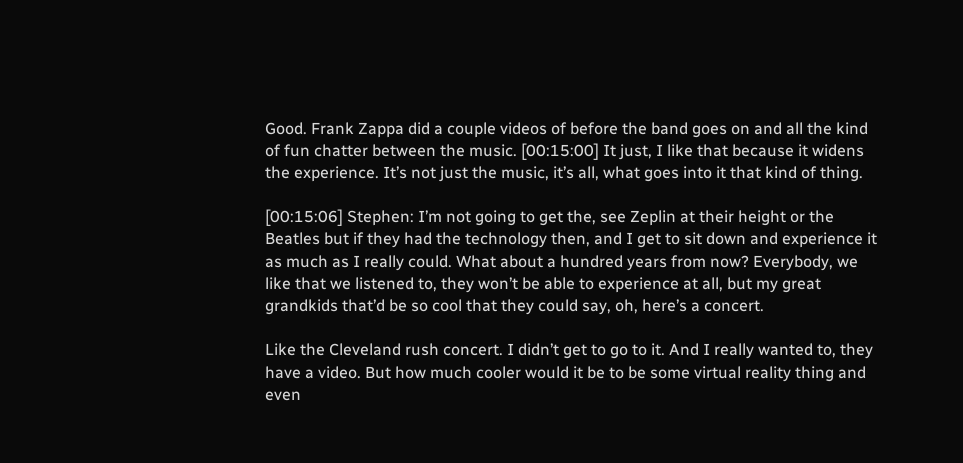Good. Frank Zappa did a couple videos of before the band goes on and all the kind of fun chatter between the music. [00:15:00] It just, I like that because it widens the experience. It’s not just the music, it’s all, what goes into it that kind of thing.

[00:15:06] Stephen: I’m not going to get the, see Zeplin at their height or the Beatles but if they had the technology then, and I get to sit down and experience it as much as I really could. What about a hundred years from now? Everybody, we like that we listened to, they won’t be able to experience at all, but my great grandkids that’d be so cool that they could say, oh, here’s a concert.

Like the Cleveland rush concert. I didn’t get to go to it. And I really wanted to, they have a video. But how much cooler would it be to be some virtual reality thing and even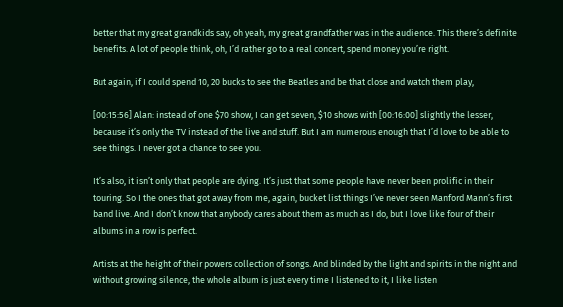better that my great grandkids say, oh yeah, my great grandfather was in the audience. This there’s definite benefits. A lot of people think, oh, I’d rather go to a real concert, spend money you’re right.

But again, if I could spend 10, 20 bucks to see the Beatles and be that close and watch them play,

[00:15:56] Alan: instead of one $70 show, I can get seven, $10 shows with [00:16:00] slightly the lesser, because it’s only the TV instead of the live and stuff. But I am numerous enough that I’d love to be able to see things. I never got a chance to see you.

It’s also, it isn’t only that people are dying. It’s just that some people have never been prolific in their touring. So I the ones that got away from me, again, bucket list things I’ve never seen Manford Mann’s first band live. And I don’t know that anybody cares about them as much as I do, but I love like four of their albums in a row is perfect.

Artists at the height of their powers collection of songs. And blinded by the light and spirits in the night and without growing silence, the whole album is just every time I listened to it, I like listen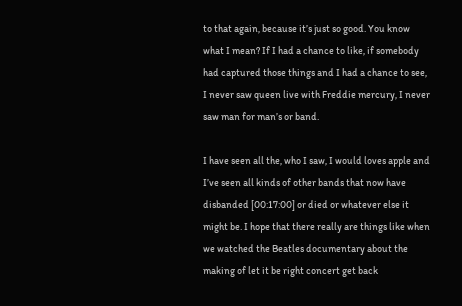to that again, because it’s just so good. You know what I mean? If I had a chance to like, if somebody had captured those things and I had a chance to see, I never saw queen live with Freddie mercury, I never saw man for man’s or band.

I have seen all the, who I saw, I would loves apple and I’ve seen all kinds of other bands that now have disbanded [00:17:00] or died or whatever else it might be. I hope that there really are things like when we watched the Beatles documentary about the making of let it be right concert get back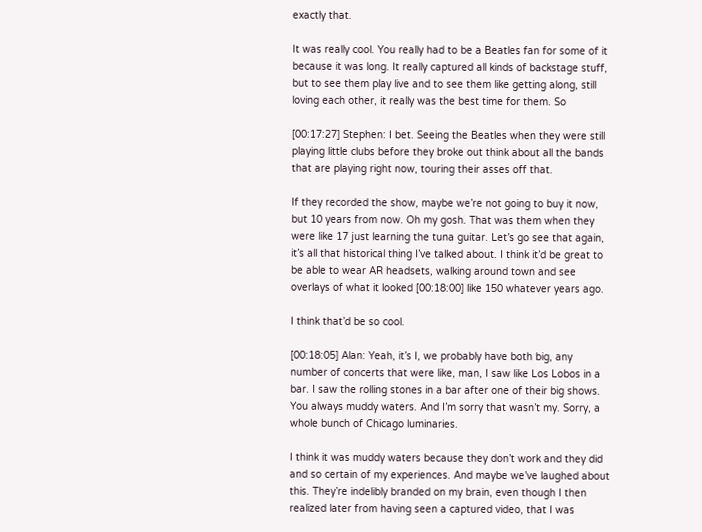exactly that.

It was really cool. You really had to be a Beatles fan for some of it because it was long. It really captured all kinds of backstage stuff, but to see them play live and to see them like getting along, still loving each other, it really was the best time for them. So

[00:17:27] Stephen: I bet. Seeing the Beatles when they were still playing little clubs before they broke out think about all the bands that are playing right now, touring their asses off that.

If they recorded the show, maybe we’re not going to buy it now, but 10 years from now. Oh my gosh. That was them when they were like 17 just learning the tuna guitar. Let’s go see that again, it’s all that historical thing I’ve talked about. I think it’d be great to be able to wear AR headsets, walking around town and see overlays of what it looked [00:18:00] like 150 whatever years ago.

I think that’d be so cool.

[00:18:05] Alan: Yeah, it’s I, we probably have both big, any number of concerts that were like, man, I saw like Los Lobos in a bar. I saw the rolling stones in a bar after one of their big shows. You always muddy waters. And I’m sorry that wasn’t my. Sorry, a whole bunch of Chicago luminaries.

I think it was muddy waters because they don’t work and they did and so certain of my experiences. And maybe we’ve laughed about this. They’re indelibly branded on my brain, even though I then realized later from having seen a captured video, that I was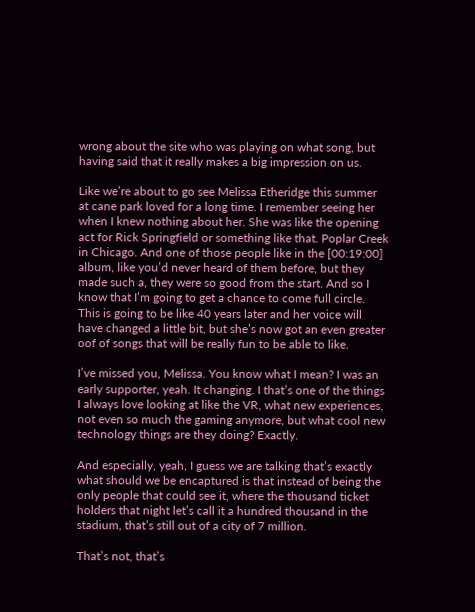wrong about the site who was playing on what song, but having said that it really makes a big impression on us.

Like we’re about to go see Melissa Etheridge this summer at cane park loved for a long time. I remember seeing her when I knew nothing about her. She was like the opening act for Rick Springfield or something like that. Poplar Creek in Chicago. And one of those people like in the [00:19:00] album, like you’d never heard of them before, but they made such a, they were so good from the start. And so I know that I’m going to get a chance to come full circle. This is going to be like 40 years later and her voice will have changed a little bit, but she’s now got an even greater oof of songs that will be really fun to be able to like.

I’ve missed you, Melissa. You know what I mean? I was an early supporter, yeah. It changing. I that’s one of the things I always love looking at like the VR, what new experiences, not even so much the gaming anymore, but what cool new technology things are they doing? Exactly.

And especially, yeah, I guess we are talking that’s exactly what should we be encaptured is that instead of being the only people that could see it, where the thousand ticket holders that night let’s call it a hundred thousand in the stadium, that’s still out of a city of 7 million.

That’s not, that’s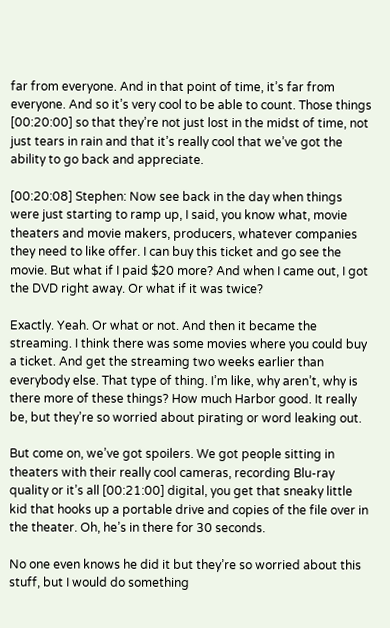far from everyone. And in that point of time, it’s far from everyone. And so it’s very cool to be able to count. Those things [00:20:00] so that they’re not just lost in the midst of time, not just tears in rain and that it’s really cool that we’ve got the ability to go back and appreciate.

[00:20:08] Stephen: Now see back in the day when things were just starting to ramp up, I said, you know what, movie theaters and movie makers, producers, whatever companies they need to like offer. I can buy this ticket and go see the movie. But what if I paid $20 more? And when I came out, I got the DVD right away. Or what if it was twice?

Exactly. Yeah. Or what or not. And then it became the streaming. I think there was some movies where you could buy a ticket. And get the streaming two weeks earlier than everybody else. That type of thing. I’m like, why aren’t, why is there more of these things? How much Harbor good. It really be, but they’re so worried about pirating or word leaking out.

But come on, we’ve got spoilers. We got people sitting in theaters with their really cool cameras, recording Blu-ray quality or it’s all [00:21:00] digital, you get that sneaky little kid that hooks up a portable drive and copies of the file over in the theater. Oh, he’s in there for 30 seconds.

No one even knows he did it but they’re so worried about this stuff, but I would do something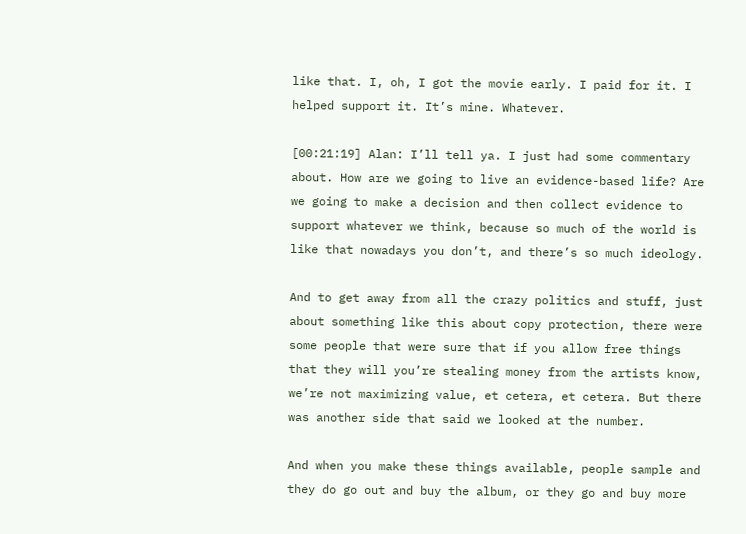like that. I, oh, I got the movie early. I paid for it. I helped support it. It’s mine. Whatever.

[00:21:19] Alan: I’ll tell ya. I just had some commentary about. How are we going to live an evidence-based life? Are we going to make a decision and then collect evidence to support whatever we think, because so much of the world is like that nowadays you don’t, and there’s so much ideology.

And to get away from all the crazy politics and stuff, just about something like this about copy protection, there were some people that were sure that if you allow free things that they will you’re stealing money from the artists know, we’re not maximizing value, et cetera, et cetera. But there was another side that said we looked at the number.

And when you make these things available, people sample and they do go out and buy the album, or they go and buy more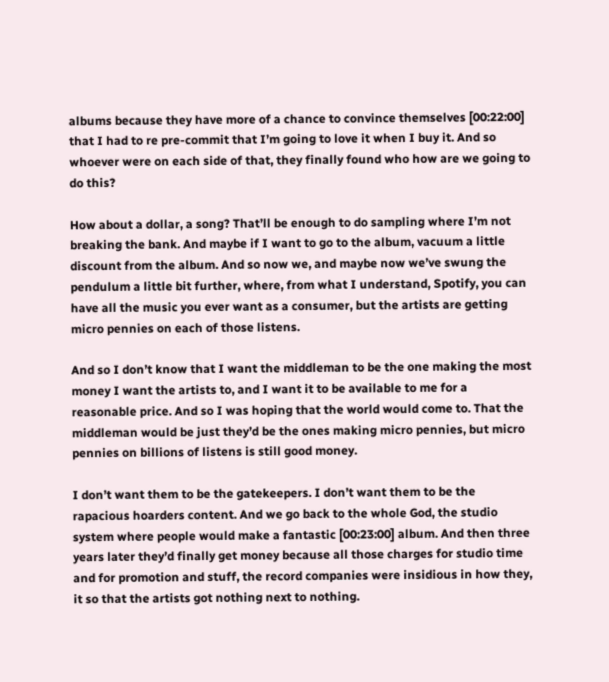albums because they have more of a chance to convince themselves [00:22:00] that I had to re pre-commit that I’m going to love it when I buy it. And so whoever were on each side of that, they finally found who how are we going to do this?

How about a dollar, a song? That’ll be enough to do sampling where I’m not breaking the bank. And maybe if I want to go to the album, vacuum a little discount from the album. And so now we, and maybe now we’ve swung the pendulum a little bit further, where, from what I understand, Spotify, you can have all the music you ever want as a consumer, but the artists are getting micro pennies on each of those listens.

And so I don’t know that I want the middleman to be the one making the most money I want the artists to, and I want it to be available to me for a reasonable price. And so I was hoping that the world would come to. That the middleman would be just they’d be the ones making micro pennies, but micro pennies on billions of listens is still good money.

I don’t want them to be the gatekeepers. I don’t want them to be the rapacious hoarders content. And we go back to the whole God, the studio system where people would make a fantastic [00:23:00] album. And then three years later they’d finally get money because all those charges for studio time and for promotion and stuff, the record companies were insidious in how they, it so that the artists got nothing next to nothing.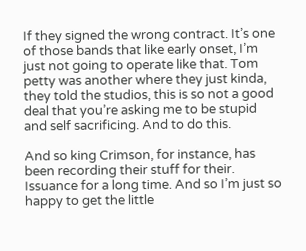If they signed the wrong contract. It’s one of those bands that like early onset, I’m just not going to operate like that. Tom petty was another where they just kinda, they told the studios, this is so not a good deal that you’re asking me to be stupid and self sacrificing. And to do this.

And so king Crimson, for instance, has been recording their stuff for their. Issuance for a long time. And so I’m just so happy to get the little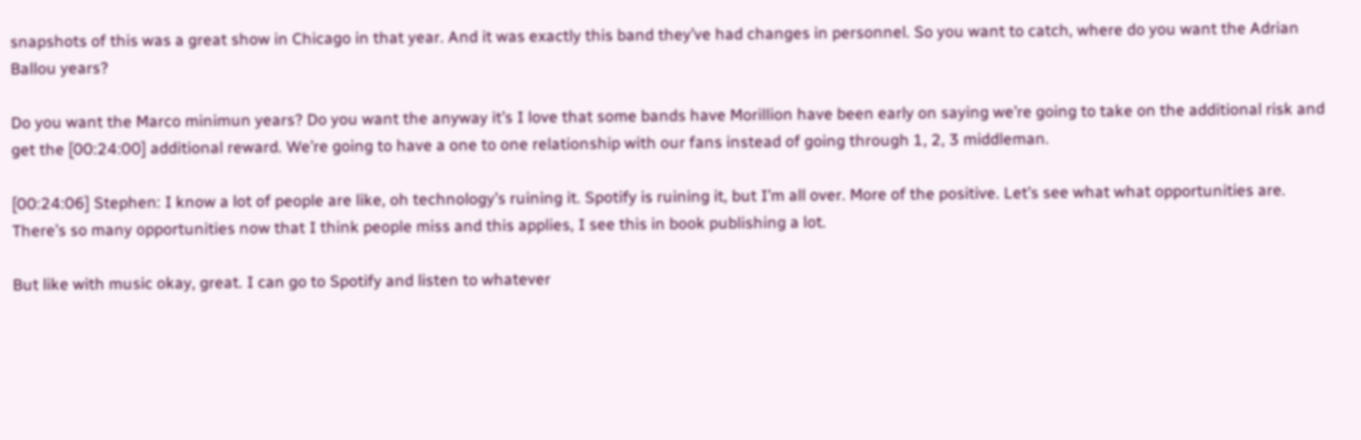snapshots of this was a great show in Chicago in that year. And it was exactly this band they’ve had changes in personnel. So you want to catch, where do you want the Adrian Ballou years?

Do you want the Marco minimun years? Do you want the anyway it’s I love that some bands have Morillion have been early on saying we’re going to take on the additional risk and get the [00:24:00] additional reward. We’re going to have a one to one relationship with our fans instead of going through 1, 2, 3 middleman.

[00:24:06] Stephen: I know a lot of people are like, oh technology’s ruining it. Spotify is ruining it, but I’m all over. More of the positive. Let’s see what what opportunities are. There’s so many opportunities now that I think people miss and this applies, I see this in book publishing a lot.

But like with music okay, great. I can go to Spotify and listen to whatever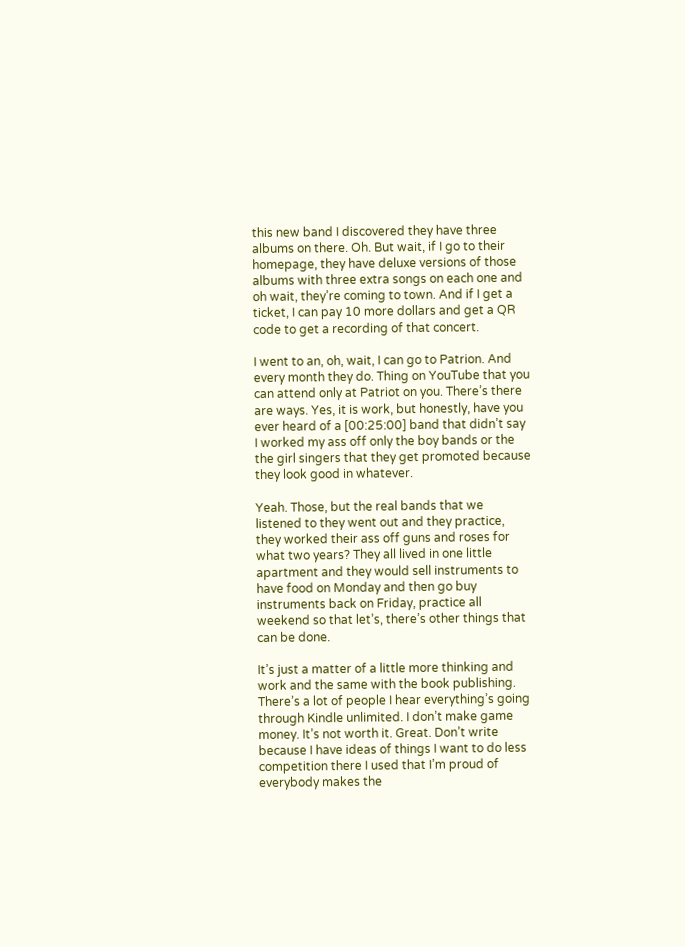this new band I discovered they have three albums on there. Oh. But wait, if I go to their homepage, they have deluxe versions of those albums with three extra songs on each one and oh wait, they’re coming to town. And if I get a ticket, I can pay 10 more dollars and get a QR code to get a recording of that concert.

I went to an, oh, wait, I can go to Patrion. And every month they do. Thing on YouTube that you can attend only at Patriot on you. There’s there are ways. Yes, it is work, but honestly, have you ever heard of a [00:25:00] band that didn’t say I worked my ass off only the boy bands or the the girl singers that they get promoted because they look good in whatever.

Yeah. Those, but the real bands that we listened to they went out and they practice, they worked their ass off guns and roses for what two years? They all lived in one little apartment and they would sell instruments to have food on Monday and then go buy instruments back on Friday, practice all weekend so that let’s, there’s other things that can be done.

It’s just a matter of a little more thinking and work and the same with the book publishing. There’s a lot of people I hear everything’s going through Kindle unlimited. I don’t make game money. It’s not worth it. Great. Don’t write because I have ideas of things I want to do less competition there I used that I’m proud of everybody makes the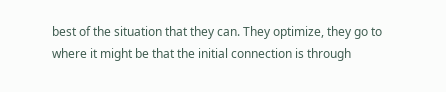best of the situation that they can. They optimize, they go to where it might be that the initial connection is through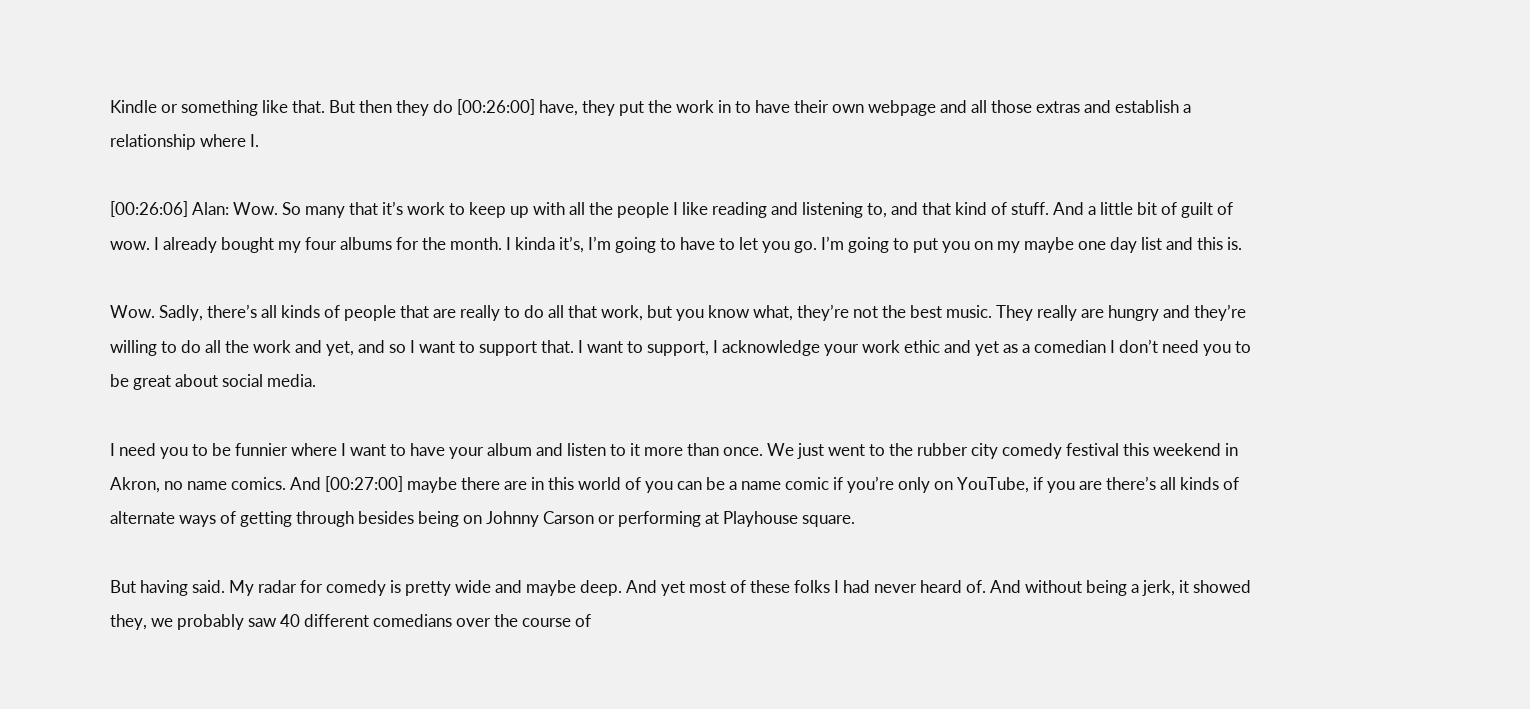Kindle or something like that. But then they do [00:26:00] have, they put the work in to have their own webpage and all those extras and establish a relationship where I.

[00:26:06] Alan: Wow. So many that it’s work to keep up with all the people I like reading and listening to, and that kind of stuff. And a little bit of guilt of wow. I already bought my four albums for the month. I kinda it’s, I’m going to have to let you go. I’m going to put you on my maybe one day list and this is.

Wow. Sadly, there’s all kinds of people that are really to do all that work, but you know what, they’re not the best music. They really are hungry and they’re willing to do all the work and yet, and so I want to support that. I want to support, I acknowledge your work ethic and yet as a comedian I don’t need you to be great about social media.

I need you to be funnier where I want to have your album and listen to it more than once. We just went to the rubber city comedy festival this weekend in Akron, no name comics. And [00:27:00] maybe there are in this world of you can be a name comic if you’re only on YouTube, if you are there’s all kinds of alternate ways of getting through besides being on Johnny Carson or performing at Playhouse square.

But having said. My radar for comedy is pretty wide and maybe deep. And yet most of these folks I had never heard of. And without being a jerk, it showed they, we probably saw 40 different comedians over the course of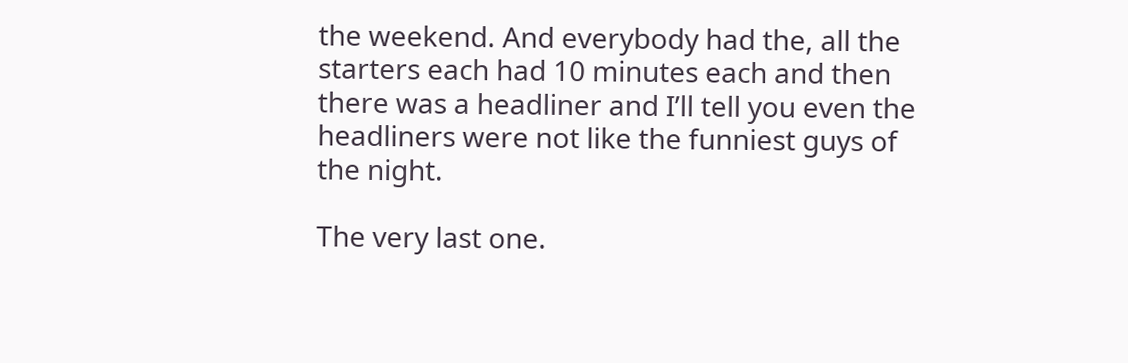the weekend. And everybody had the, all the starters each had 10 minutes each and then there was a headliner and I’ll tell you even the headliners were not like the funniest guys of the night.

The very last one.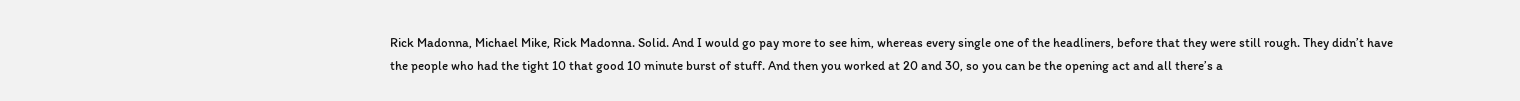Rick Madonna, Michael Mike, Rick Madonna. Solid. And I would go pay more to see him, whereas every single one of the headliners, before that they were still rough. They didn’t have the people who had the tight 10 that good 10 minute burst of stuff. And then you worked at 20 and 30, so you can be the opening act and all there’s a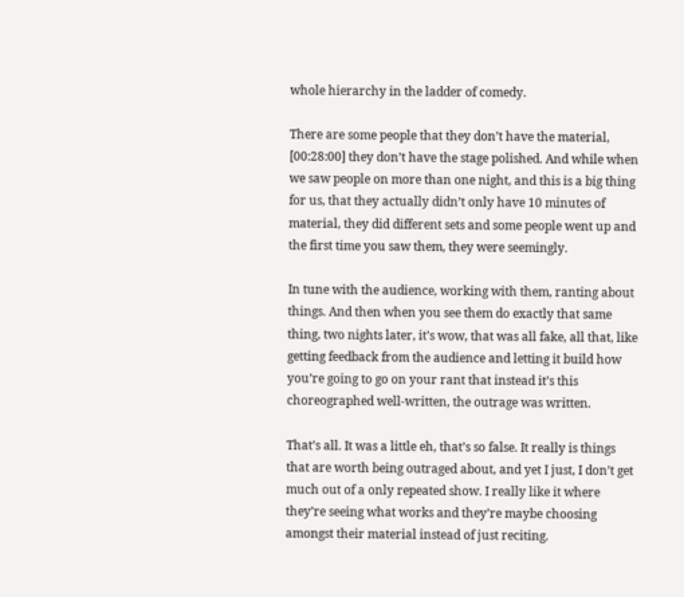whole hierarchy in the ladder of comedy.

There are some people that they don’t have the material, [00:28:00] they don’t have the stage polished. And while when we saw people on more than one night, and this is a big thing for us, that they actually didn’t only have 10 minutes of material, they did different sets and some people went up and the first time you saw them, they were seemingly.

In tune with the audience, working with them, ranting about things. And then when you see them do exactly that same thing, two nights later, it’s wow, that was all fake, all that, like getting feedback from the audience and letting it build how you’re going to go on your rant that instead it’s this choreographed well-written, the outrage was written.

That’s all. It was a little eh, that’s so false. It really is things that are worth being outraged about, and yet I just, I don’t get much out of a only repeated show. I really like it where they’re seeing what works and they’re maybe choosing amongst their material instead of just reciting.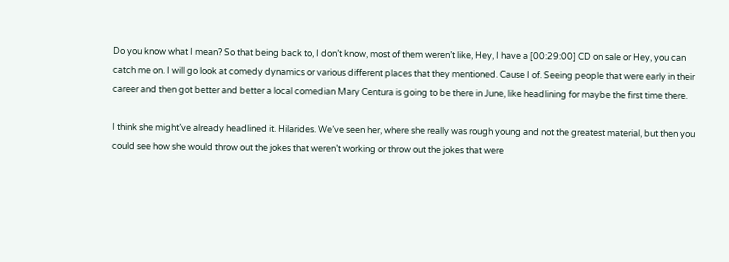Do you know what I mean? So that being back to, I don’t know, most of them weren’t like, Hey, I have a [00:29:00] CD on sale or Hey, you can catch me on. I will go look at comedy dynamics or various different places that they mentioned. Cause I of. Seeing people that were early in their career and then got better and better a local comedian Mary Centura is going to be there in June, like headlining for maybe the first time there.

I think she might’ve already headlined it. Hilarides. We’ve seen her, where she really was rough young and not the greatest material, but then you could see how she would throw out the jokes that weren’t working or throw out the jokes that were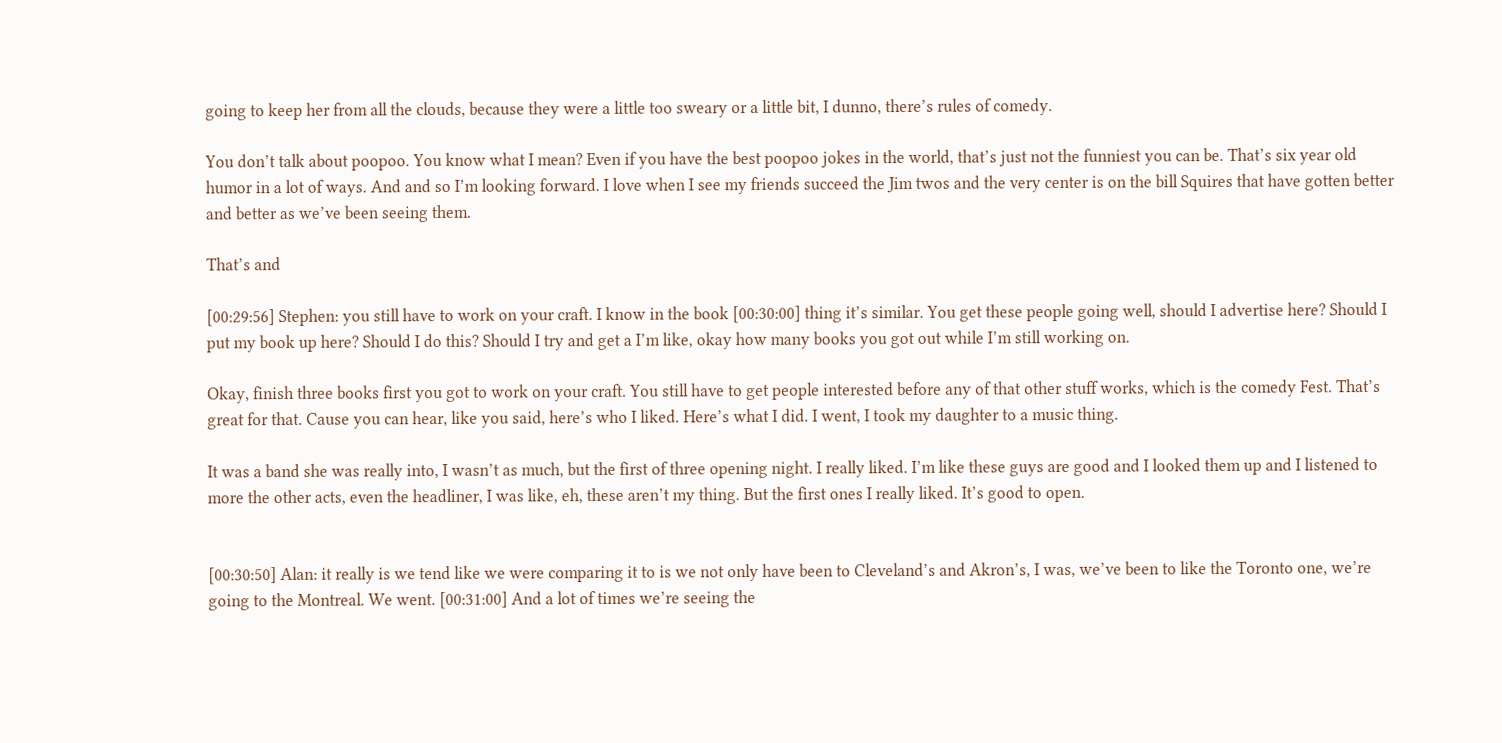going to keep her from all the clouds, because they were a little too sweary or a little bit, I dunno, there’s rules of comedy.

You don’t talk about poopoo. You know what I mean? Even if you have the best poopoo jokes in the world, that’s just not the funniest you can be. That’s six year old humor in a lot of ways. And and so I’m looking forward. I love when I see my friends succeed the Jim twos and the very center is on the bill Squires that have gotten better and better as we’ve been seeing them.

That’s and

[00:29:56] Stephen: you still have to work on your craft. I know in the book [00:30:00] thing it’s similar. You get these people going well, should I advertise here? Should I put my book up here? Should I do this? Should I try and get a I’m like, okay how many books you got out while I’m still working on.

Okay, finish three books first you got to work on your craft. You still have to get people interested before any of that other stuff works, which is the comedy Fest. That’s great for that. Cause you can hear, like you said, here’s who I liked. Here’s what I did. I went, I took my daughter to a music thing.

It was a band she was really into, I wasn’t as much, but the first of three opening night. I really liked. I’m like these guys are good and I looked them up and I listened to more the other acts, even the headliner, I was like, eh, these aren’t my thing. But the first ones I really liked. It’s good to open.


[00:30:50] Alan: it really is we tend like we were comparing it to is we not only have been to Cleveland’s and Akron’s, I was, we’ve been to like the Toronto one, we’re going to the Montreal. We went. [00:31:00] And a lot of times we’re seeing the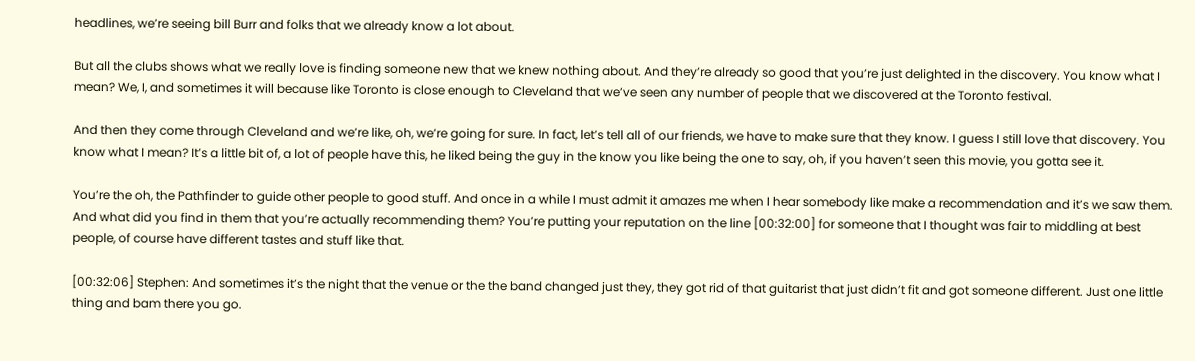headlines, we’re seeing bill Burr and folks that we already know a lot about.

But all the clubs shows what we really love is finding someone new that we knew nothing about. And they’re already so good that you’re just delighted in the discovery. You know what I mean? We, I, and sometimes it will because like Toronto is close enough to Cleveland that we’ve seen any number of people that we discovered at the Toronto festival.

And then they come through Cleveland and we’re like, oh, we’re going for sure. In fact, let’s tell all of our friends, we have to make sure that they know. I guess I still love that discovery. You know what I mean? It’s a little bit of, a lot of people have this, he liked being the guy in the know you like being the one to say, oh, if you haven’t seen this movie, you gotta see it.

You’re the oh, the Pathfinder to guide other people to good stuff. And once in a while I must admit it amazes me when I hear somebody like make a recommendation and it’s we saw them. And what did you find in them that you’re actually recommending them? You’re putting your reputation on the line [00:32:00] for someone that I thought was fair to middling at best people, of course have different tastes and stuff like that.

[00:32:06] Stephen: And sometimes it’s the night that the venue or the the band changed just they, they got rid of that guitarist that just didn’t fit and got someone different. Just one little thing and bam there you go.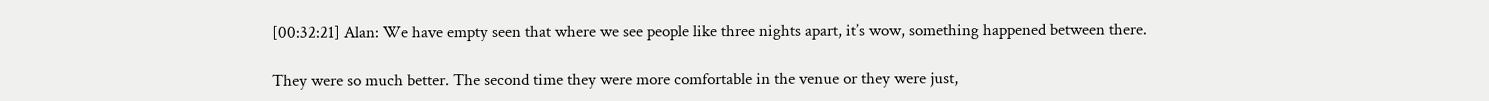[00:32:21] Alan: We have empty seen that where we see people like three nights apart, it’s wow, something happened between there.

They were so much better. The second time they were more comfortable in the venue or they were just,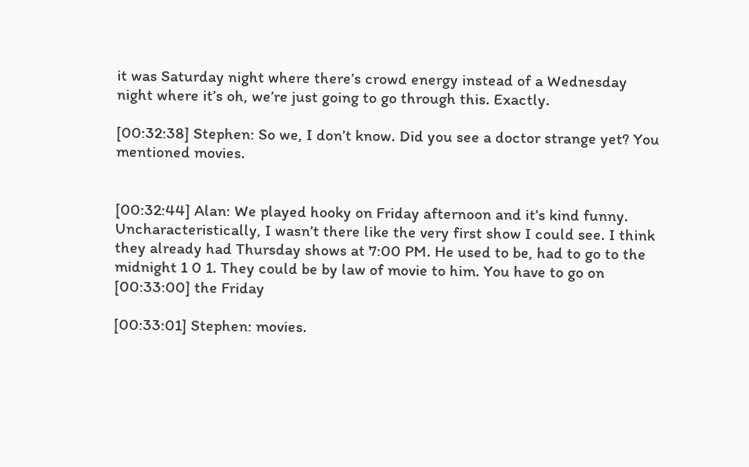it was Saturday night where there’s crowd energy instead of a Wednesday night where it’s oh, we’re just going to go through this. Exactly.

[00:32:38] Stephen: So we, I don’t know. Did you see a doctor strange yet? You mentioned movies.


[00:32:44] Alan: We played hooky on Friday afternoon and it’s kind funny. Uncharacteristically, I wasn’t there like the very first show I could see. I think they already had Thursday shows at 7:00 PM. He used to be, had to go to the midnight 1 0 1. They could be by law of movie to him. You have to go on [00:33:00] the Friday

[00:33:01] Stephen: movies.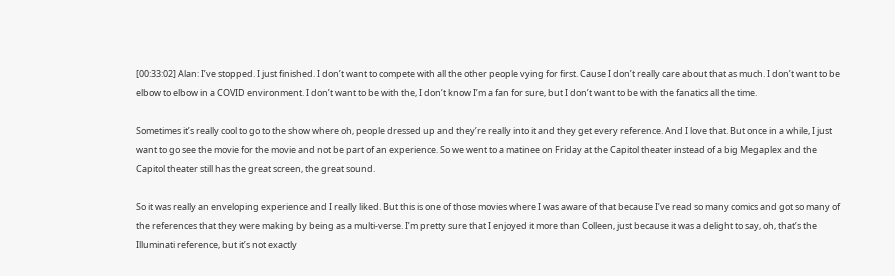[00:33:02] Alan: I’ve stopped. I just finished. I don’t want to compete with all the other people vying for first. Cause I don’t really care about that as much. I don’t want to be elbow to elbow in a COVID environment. I don’t want to be with the, I don’t know I’m a fan for sure, but I don’t want to be with the fanatics all the time.

Sometimes it’s really cool to go to the show where oh, people dressed up and they’re really into it and they get every reference. And I love that. But once in a while, I just want to go see the movie for the movie and not be part of an experience. So we went to a matinee on Friday at the Capitol theater instead of a big Megaplex and the Capitol theater still has the great screen, the great sound.

So it was really an enveloping experience and I really liked. But this is one of those movies where I was aware of that because I’ve read so many comics and got so many of the references that they were making by being as a multi-verse. I’m pretty sure that I enjoyed it more than Colleen, just because it was a delight to say, oh, that’s the Illuminati reference, but it’s not exactly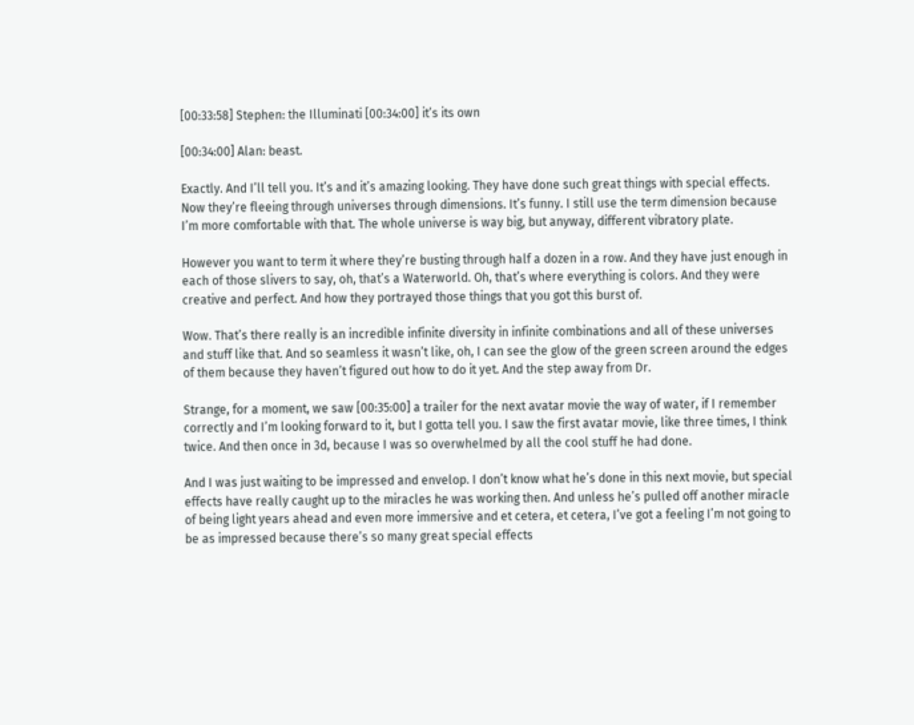[00:33:58] Stephen: the Illuminati [00:34:00] it’s its own

[00:34:00] Alan: beast.

Exactly. And I’ll tell you. It’s and it’s amazing looking. They have done such great things with special effects. Now they’re fleeing through universes through dimensions. It’s funny. I still use the term dimension because I’m more comfortable with that. The whole universe is way big, but anyway, different vibratory plate.

However you want to term it where they’re busting through half a dozen in a row. And they have just enough in each of those slivers to say, oh, that’s a Waterworld. Oh, that’s where everything is colors. And they were creative and perfect. And how they portrayed those things that you got this burst of.

Wow. That’s there really is an incredible infinite diversity in infinite combinations and all of these universes and stuff like that. And so seamless it wasn’t like, oh, I can see the glow of the green screen around the edges of them because they haven’t figured out how to do it yet. And the step away from Dr.

Strange, for a moment, we saw [00:35:00] a trailer for the next avatar movie the way of water, if I remember correctly and I’m looking forward to it, but I gotta tell you. I saw the first avatar movie, like three times, I think twice. And then once in 3d, because I was so overwhelmed by all the cool stuff he had done.

And I was just waiting to be impressed and envelop. I don’t know what he’s done in this next movie, but special effects have really caught up to the miracles he was working then. And unless he’s pulled off another miracle of being light years ahead and even more immersive and et cetera, et cetera, I’ve got a feeling I’m not going to be as impressed because there’s so many great special effects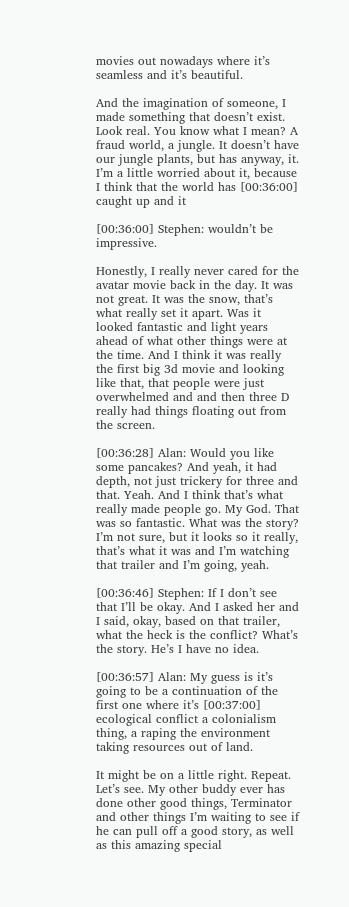movies out nowadays where it’s seamless and it’s beautiful.

And the imagination of someone, I made something that doesn’t exist. Look real. You know what I mean? A fraud world, a jungle. It doesn’t have our jungle plants, but has anyway, it. I’m a little worried about it, because I think that the world has [00:36:00] caught up and it

[00:36:00] Stephen: wouldn’t be impressive.

Honestly, I really never cared for the avatar movie back in the day. It was not great. It was the snow, that’s what really set it apart. Was it looked fantastic and light years ahead of what other things were at the time. And I think it was really the first big 3d movie and looking like that, that people were just overwhelmed and and then three D really had things floating out from the screen.

[00:36:28] Alan: Would you like some pancakes? And yeah, it had depth, not just trickery for three and that. Yeah. And I think that’s what really made people go. My God. That was so fantastic. What was the story? I’m not sure, but it looks so it really, that’s what it was and I’m watching that trailer and I’m going, yeah.

[00:36:46] Stephen: If I don’t see that I’ll be okay. And I asked her and I said, okay, based on that trailer, what the heck is the conflict? What’s the story. He’s I have no idea.

[00:36:57] Alan: My guess is it’s going to be a continuation of the first one where it’s [00:37:00] ecological conflict a colonialism thing, a raping the environment taking resources out of land.

It might be on a little right. Repeat. Let’s see. My other buddy ever has done other good things, Terminator and other things I’m waiting to see if he can pull off a good story, as well as this amazing special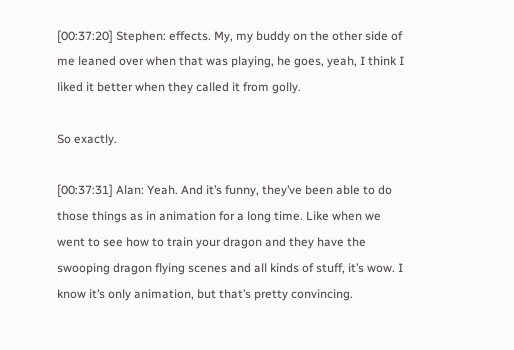[00:37:20] Stephen: effects. My, my buddy on the other side of me leaned over when that was playing, he goes, yeah, I think I liked it better when they called it from golly.

So exactly.

[00:37:31] Alan: Yeah. And it’s funny, they’ve been able to do those things as in animation for a long time. Like when we went to see how to train your dragon and they have the swooping dragon flying scenes and all kinds of stuff, it’s wow. I know it’s only animation, but that’s pretty convincing.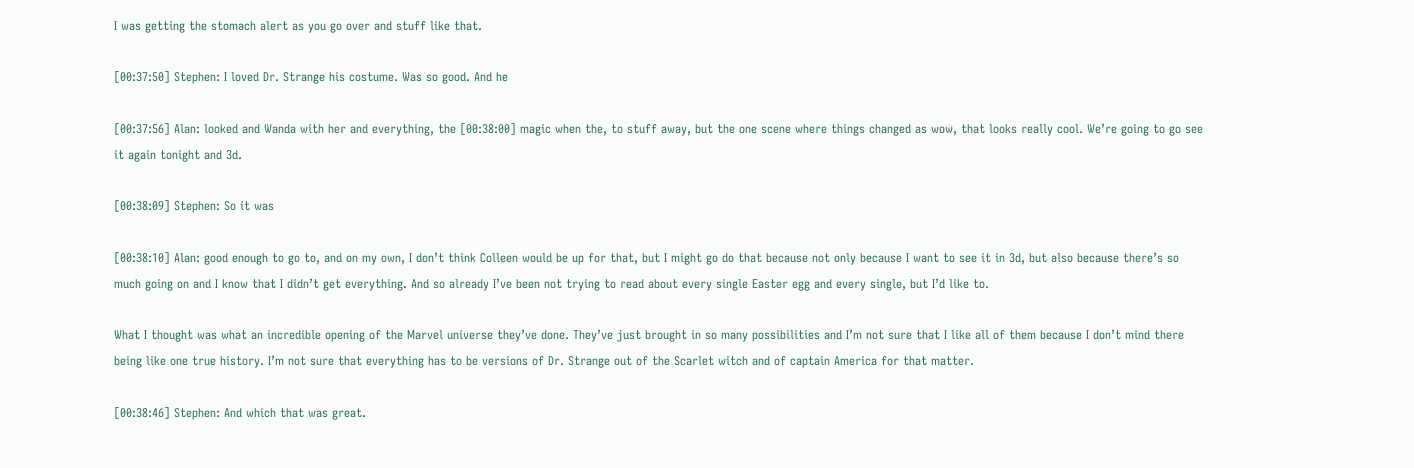I was getting the stomach alert as you go over and stuff like that.

[00:37:50] Stephen: I loved Dr. Strange his costume. Was so good. And he

[00:37:56] Alan: looked and Wanda with her and everything, the [00:38:00] magic when the, to stuff away, but the one scene where things changed as wow, that looks really cool. We’re going to go see it again tonight and 3d.

[00:38:09] Stephen: So it was

[00:38:10] Alan: good enough to go to, and on my own, I don’t think Colleen would be up for that, but I might go do that because not only because I want to see it in 3d, but also because there’s so much going on and I know that I didn’t get everything. And so already I’ve been not trying to read about every single Easter egg and every single, but I’d like to.

What I thought was what an incredible opening of the Marvel universe they’ve done. They’ve just brought in so many possibilities and I’m not sure that I like all of them because I don’t mind there being like one true history. I’m not sure that everything has to be versions of Dr. Strange out of the Scarlet witch and of captain America for that matter.

[00:38:46] Stephen: And which that was great.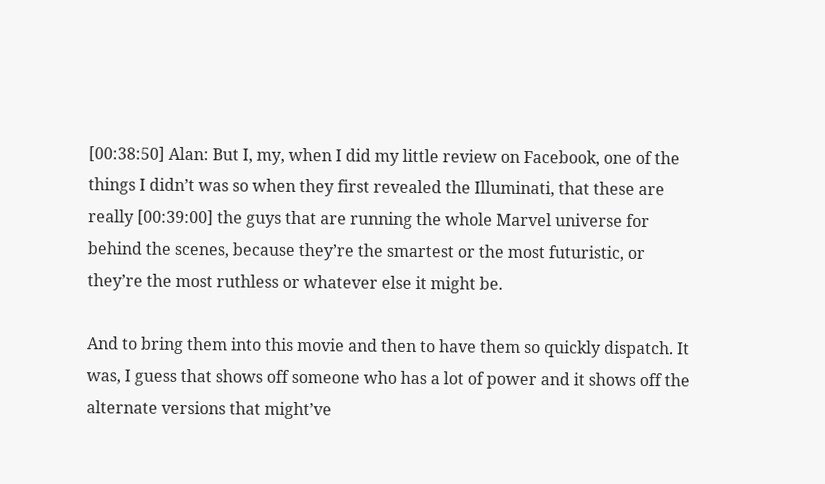[00:38:50] Alan: But I, my, when I did my little review on Facebook, one of the things I didn’t was so when they first revealed the Illuminati, that these are really [00:39:00] the guys that are running the whole Marvel universe for behind the scenes, because they’re the smartest or the most futuristic, or they’re the most ruthless or whatever else it might be.

And to bring them into this movie and then to have them so quickly dispatch. It was, I guess that shows off someone who has a lot of power and it shows off the alternate versions that might’ve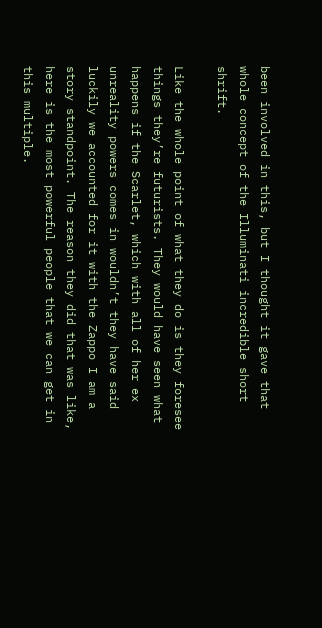been involved in this, but I thought it gave that whole concept of the Illuminati incredible short shrift.

Like the whole point of what they do is they foresee things they’re futurists. They would have seen what happens if the Scarlet, which with all of her ex unreality powers comes in wouldn’t they have said luckily we accounted for it with the Zappo I am a story standpoint. The reason they did that was like, here is the most powerful people that we can get in this multiple.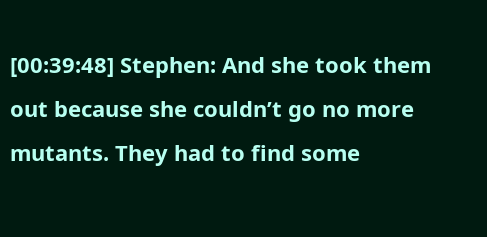[00:39:48] Stephen: And she took them out because she couldn’t go no more mutants. They had to find some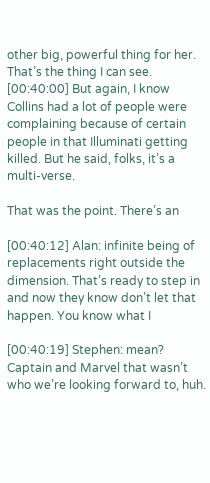other big, powerful thing for her. That’s the thing I can see. [00:40:00] But again, I know Collins had a lot of people were complaining because of certain people in that Illuminati getting killed. But he said, folks, it’s a multi-verse.

That was the point. There’s an

[00:40:12] Alan: infinite being of replacements right outside the dimension. That’s ready to step in and now they know don’t let that happen. You know what I

[00:40:19] Stephen: mean? Captain and Marvel that wasn’t who we’re looking forward to, huh.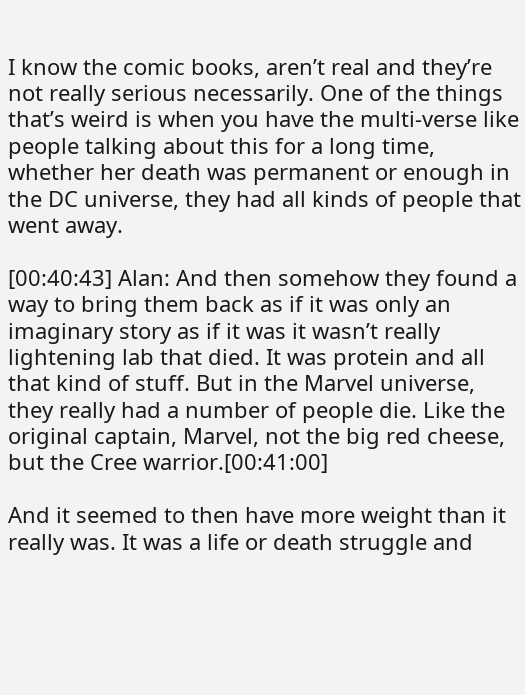I know the comic books, aren’t real and they’re not really serious necessarily. One of the things that’s weird is when you have the multi-verse like people talking about this for a long time, whether her death was permanent or enough in the DC universe, they had all kinds of people that went away.

[00:40:43] Alan: And then somehow they found a way to bring them back as if it was only an imaginary story as if it was it wasn’t really lightening lab that died. It was protein and all that kind of stuff. But in the Marvel universe, they really had a number of people die. Like the original captain, Marvel, not the big red cheese, but the Cree warrior.[00:41:00]

And it seemed to then have more weight than it really was. It was a life or death struggle and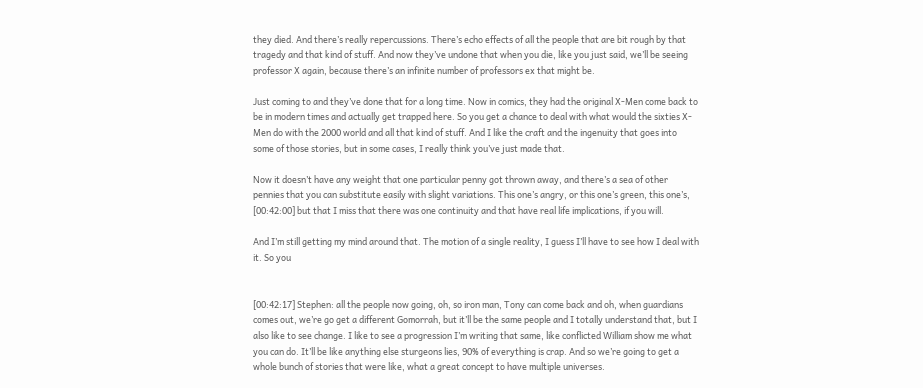they died. And there’s really repercussions. There’s echo effects of all the people that are bit rough by that tragedy and that kind of stuff. And now they’ve undone that when you die, like you just said, we’ll be seeing professor X again, because there’s an infinite number of professors ex that might be.

Just coming to and they’ve done that for a long time. Now in comics, they had the original X-Men come back to be in modern times and actually get trapped here. So you get a chance to deal with what would the sixties X-Men do with the 2000 world and all that kind of stuff. And I like the craft and the ingenuity that goes into some of those stories, but in some cases, I really think you’ve just made that.

Now it doesn’t have any weight that one particular penny got thrown away, and there’s a sea of other pennies that you can substitute easily with slight variations. This one’s angry, or this one’s green, this one’s, [00:42:00] but that I miss that there was one continuity and that have real life implications, if you will.

And I’m still getting my mind around that. The motion of a single reality, I guess I’ll have to see how I deal with it. So you


[00:42:17] Stephen: all the people now going, oh, so iron man, Tony can come back and oh, when guardians comes out, we’re go get a different Gomorrah, but it’ll be the same people and I totally understand that, but I also like to see change. I like to see a progression I’m writing that same, like conflicted William show me what you can do. It’ll be like anything else sturgeons lies, 90% of everything is crap. And so we’re going to get a whole bunch of stories that were like, what a great concept to have multiple universes.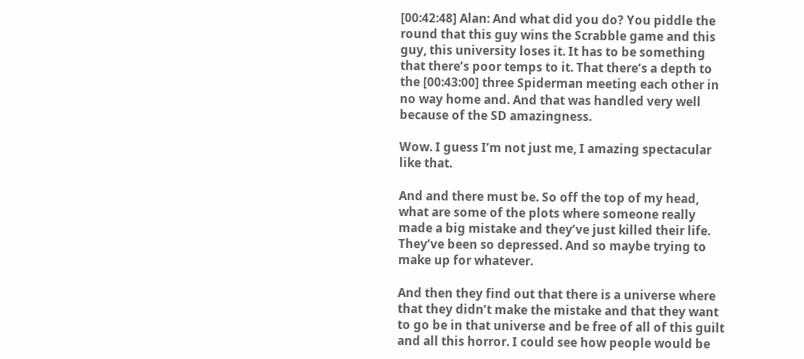[00:42:48] Alan: And what did you do? You piddle the round that this guy wins the Scrabble game and this guy, this university loses it. It has to be something that there’s poor temps to it. That there’s a depth to the [00:43:00] three Spiderman meeting each other in no way home and. And that was handled very well because of the SD amazingness.

Wow. I guess I’m not just me, I amazing spectacular like that.

And and there must be. So off the top of my head, what are some of the plots where someone really made a big mistake and they’ve just killed their life. They’ve been so depressed. And so maybe trying to make up for whatever.

And then they find out that there is a universe where that they didn’t make the mistake and that they want to go be in that universe and be free of all of this guilt and all this horror. I could see how people would be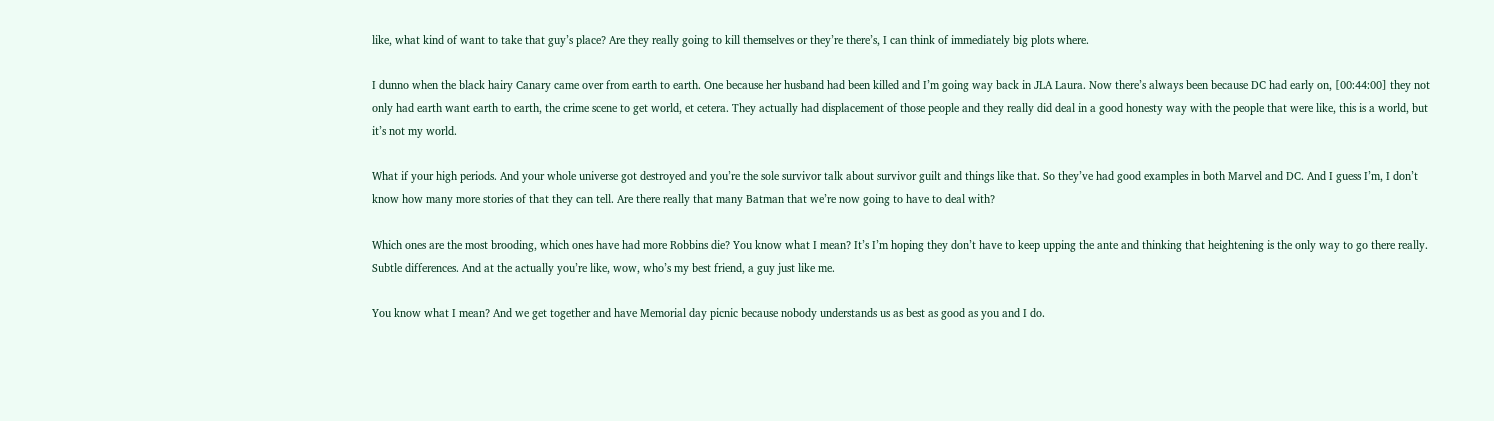like, what kind of want to take that guy’s place? Are they really going to kill themselves or they’re there’s, I can think of immediately big plots where.

I dunno when the black hairy Canary came over from earth to earth. One because her husband had been killed and I’m going way back in JLA Laura. Now there’s always been because DC had early on, [00:44:00] they not only had earth want earth to earth, the crime scene to get world, et cetera. They actually had displacement of those people and they really did deal in a good honesty way with the people that were like, this is a world, but it’s not my world.

What if your high periods. And your whole universe got destroyed and you’re the sole survivor talk about survivor guilt and things like that. So they’ve had good examples in both Marvel and DC. And I guess I’m, I don’t know how many more stories of that they can tell. Are there really that many Batman that we’re now going to have to deal with?

Which ones are the most brooding, which ones have had more Robbins die? You know what I mean? It’s I’m hoping they don’t have to keep upping the ante and thinking that heightening is the only way to go there really. Subtle differences. And at the actually you’re like, wow, who’s my best friend, a guy just like me.

You know what I mean? And we get together and have Memorial day picnic because nobody understands us as best as good as you and I do.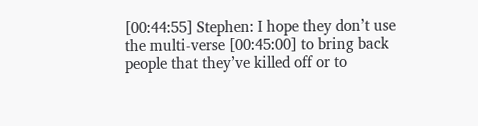[00:44:55] Stephen: I hope they don’t use the multi-verse [00:45:00] to bring back people that they’ve killed off or to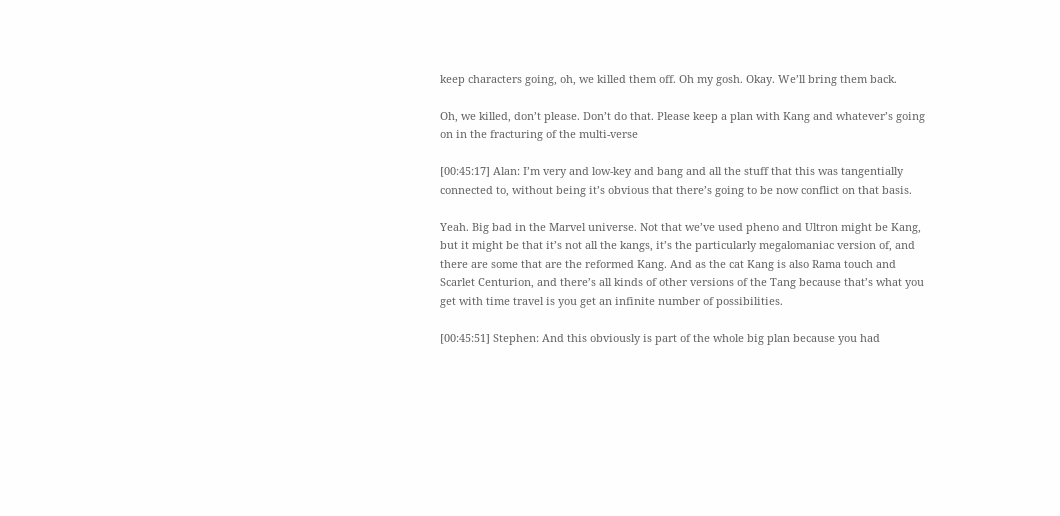keep characters going, oh, we killed them off. Oh my gosh. Okay. We’ll bring them back.

Oh, we killed, don’t please. Don’t do that. Please keep a plan with Kang and whatever’s going on in the fracturing of the multi-verse

[00:45:17] Alan: I’m very and low-key and bang and all the stuff that this was tangentially connected to, without being it’s obvious that there’s going to be now conflict on that basis.

Yeah. Big bad in the Marvel universe. Not that we’ve used pheno and Ultron might be Kang, but it might be that it’s not all the kangs, it’s the particularly megalomaniac version of, and there are some that are the reformed Kang. And as the cat Kang is also Rama touch and Scarlet Centurion, and there’s all kinds of other versions of the Tang because that’s what you get with time travel is you get an infinite number of possibilities.

[00:45:51] Stephen: And this obviously is part of the whole big plan because you had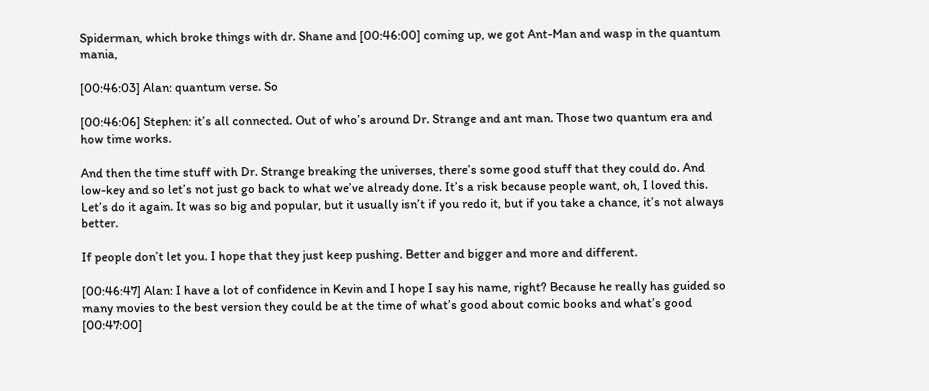Spiderman, which broke things with dr. Shane and [00:46:00] coming up, we got Ant-Man and wasp in the quantum mania,

[00:46:03] Alan: quantum verse. So

[00:46:06] Stephen: it’s all connected. Out of who’s around Dr. Strange and ant man. Those two quantum era and how time works.

And then the time stuff with Dr. Strange breaking the universes, there’s some good stuff that they could do. And low-key and so let’s not just go back to what we’ve already done. It’s a risk because people want, oh, I loved this. Let’s do it again. It was so big and popular, but it usually isn’t if you redo it, but if you take a chance, it’s not always better.

If people don’t let you. I hope that they just keep pushing. Better and bigger and more and different.

[00:46:47] Alan: I have a lot of confidence in Kevin and I hope I say his name, right? Because he really has guided so many movies to the best version they could be at the time of what’s good about comic books and what’s good [00:47:00]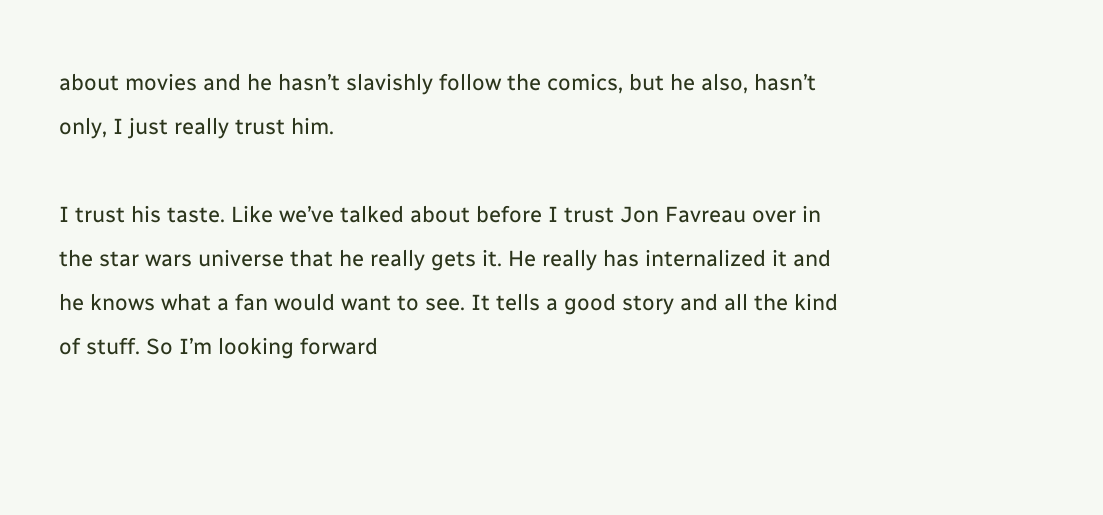about movies and he hasn’t slavishly follow the comics, but he also, hasn’t only, I just really trust him.

I trust his taste. Like we’ve talked about before I trust Jon Favreau over in the star wars universe that he really gets it. He really has internalized it and he knows what a fan would want to see. It tells a good story and all the kind of stuff. So I’m looking forward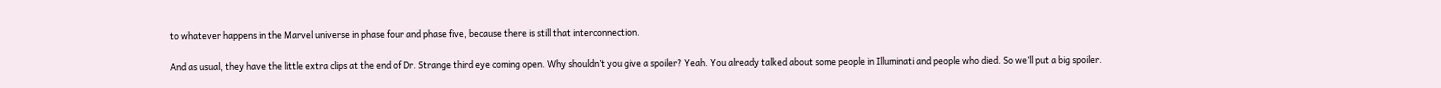to whatever happens in the Marvel universe in phase four and phase five, because there is still that interconnection.

And as usual, they have the little extra clips at the end of Dr. Strange third eye coming open. Why shouldn’t you give a spoiler? Yeah. You already talked about some people in Illuminati and people who died. So we’ll put a big spoiler.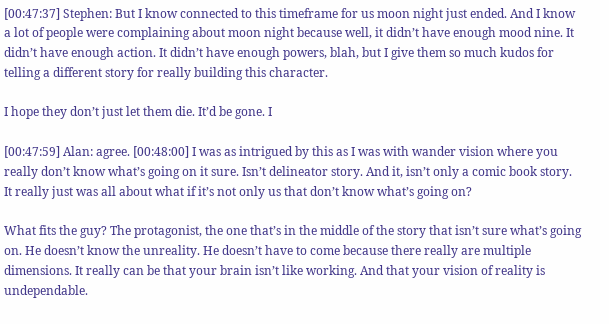[00:47:37] Stephen: But I know connected to this timeframe for us moon night just ended. And I know a lot of people were complaining about moon night because well, it didn’t have enough mood nine. It didn’t have enough action. It didn’t have enough powers, blah, but I give them so much kudos for telling a different story for really building this character.

I hope they don’t just let them die. It’d be gone. I

[00:47:59] Alan: agree. [00:48:00] I was as intrigued by this as I was with wander vision where you really don’t know what’s going on it sure. Isn’t delineator story. And it, isn’t only a comic book story. It really just was all about what if it’s not only us that don’t know what’s going on?

What fits the guy? The protagonist, the one that’s in the middle of the story that isn’t sure what’s going on. He doesn’t know the unreality. He doesn’t have to come because there really are multiple dimensions. It really can be that your brain isn’t like working. And that your vision of reality is undependable.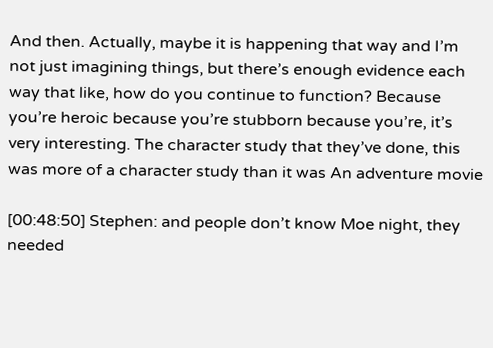And then. Actually, maybe it is happening that way and I’m not just imagining things, but there’s enough evidence each way that like, how do you continue to function? Because you’re heroic because you’re stubborn because you’re, it’s very interesting. The character study that they’ve done, this was more of a character study than it was An adventure movie

[00:48:50] Stephen: and people don’t know Moe night, they needed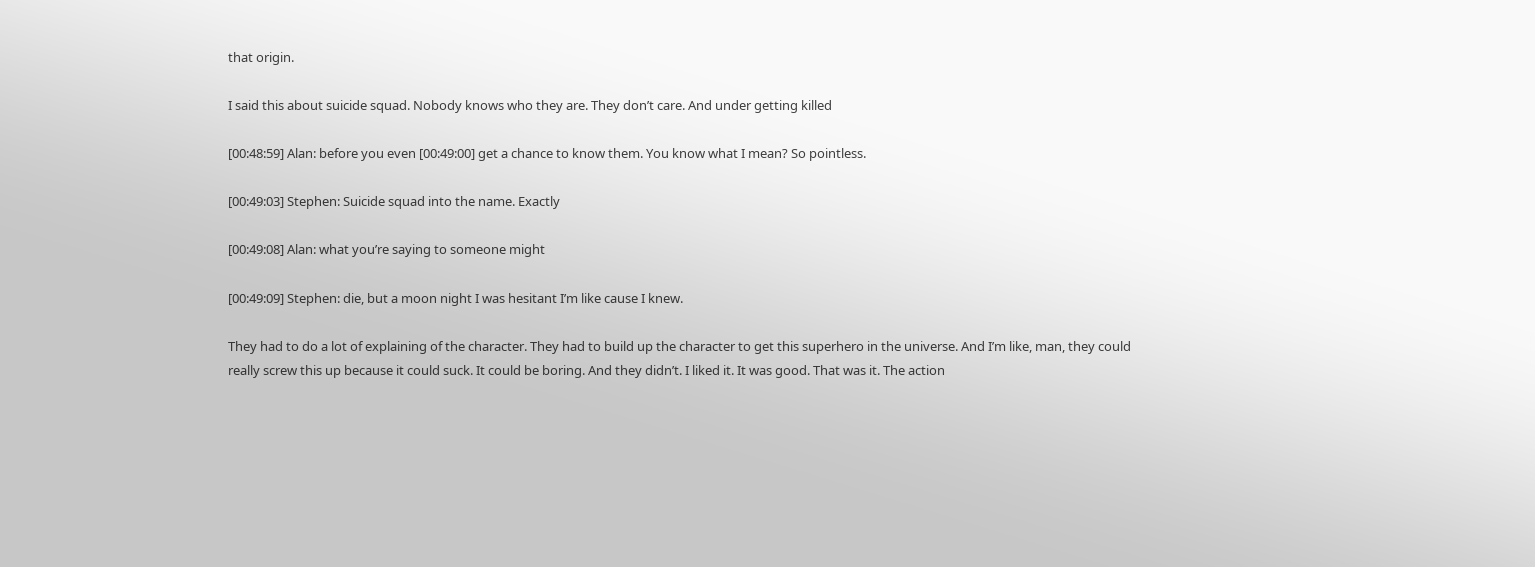that origin.

I said this about suicide squad. Nobody knows who they are. They don’t care. And under getting killed

[00:48:59] Alan: before you even [00:49:00] get a chance to know them. You know what I mean? So pointless.

[00:49:03] Stephen: Suicide squad into the name. Exactly

[00:49:08] Alan: what you’re saying to someone might

[00:49:09] Stephen: die, but a moon night I was hesitant I’m like cause I knew.

They had to do a lot of explaining of the character. They had to build up the character to get this superhero in the universe. And I’m like, man, they could really screw this up because it could suck. It could be boring. And they didn’t. I liked it. It was good. That was it. The action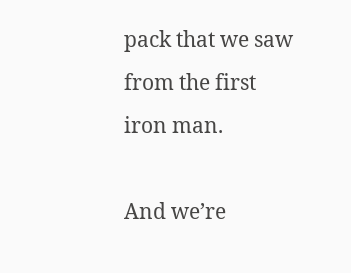pack that we saw from the first iron man.

And we’re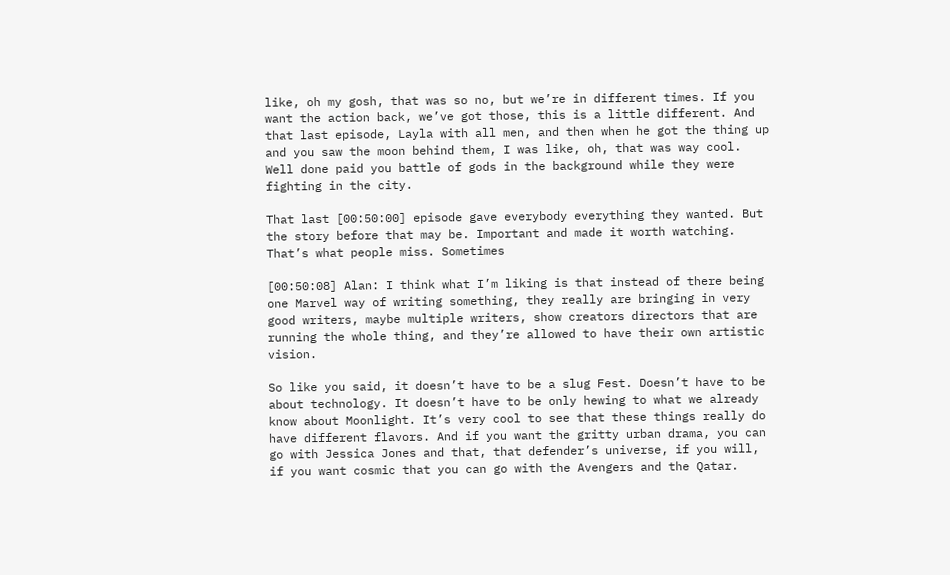like, oh my gosh, that was so no, but we’re in different times. If you want the action back, we’ve got those, this is a little different. And that last episode, Layla with all men, and then when he got the thing up and you saw the moon behind them, I was like, oh, that was way cool. Well done paid you battle of gods in the background while they were fighting in the city.

That last [00:50:00] episode gave everybody everything they wanted. But the story before that may be. Important and made it worth watching. That’s what people miss. Sometimes

[00:50:08] Alan: I think what I’m liking is that instead of there being one Marvel way of writing something, they really are bringing in very good writers, maybe multiple writers, show creators directors that are running the whole thing, and they’re allowed to have their own artistic vision.

So like you said, it doesn’t have to be a slug Fest. Doesn’t have to be about technology. It doesn’t have to be only hewing to what we already know about Moonlight. It’s very cool to see that these things really do have different flavors. And if you want the gritty urban drama, you can go with Jessica Jones and that, that defender’s universe, if you will, if you want cosmic that you can go with the Avengers and the Qatar.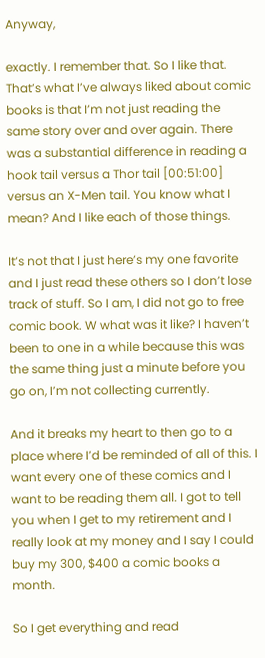Anyway,

exactly. I remember that. So I like that. That’s what I’ve always liked about comic books is that I’m not just reading the same story over and over again. There was a substantial difference in reading a hook tail versus a Thor tail [00:51:00] versus an X-Men tail. You know what I mean? And I like each of those things.

It’s not that I just here’s my one favorite and I just read these others so I don’t lose track of stuff. So I am, I did not go to free comic book. W what was it like? I haven’t been to one in a while because this was the same thing just a minute before you go on, I’m not collecting currently.

And it breaks my heart to then go to a place where I’d be reminded of all of this. I want every one of these comics and I want to be reading them all. I got to tell you when I get to my retirement and I really look at my money and I say I could buy my 300, $400 a comic books a month.

So I get everything and read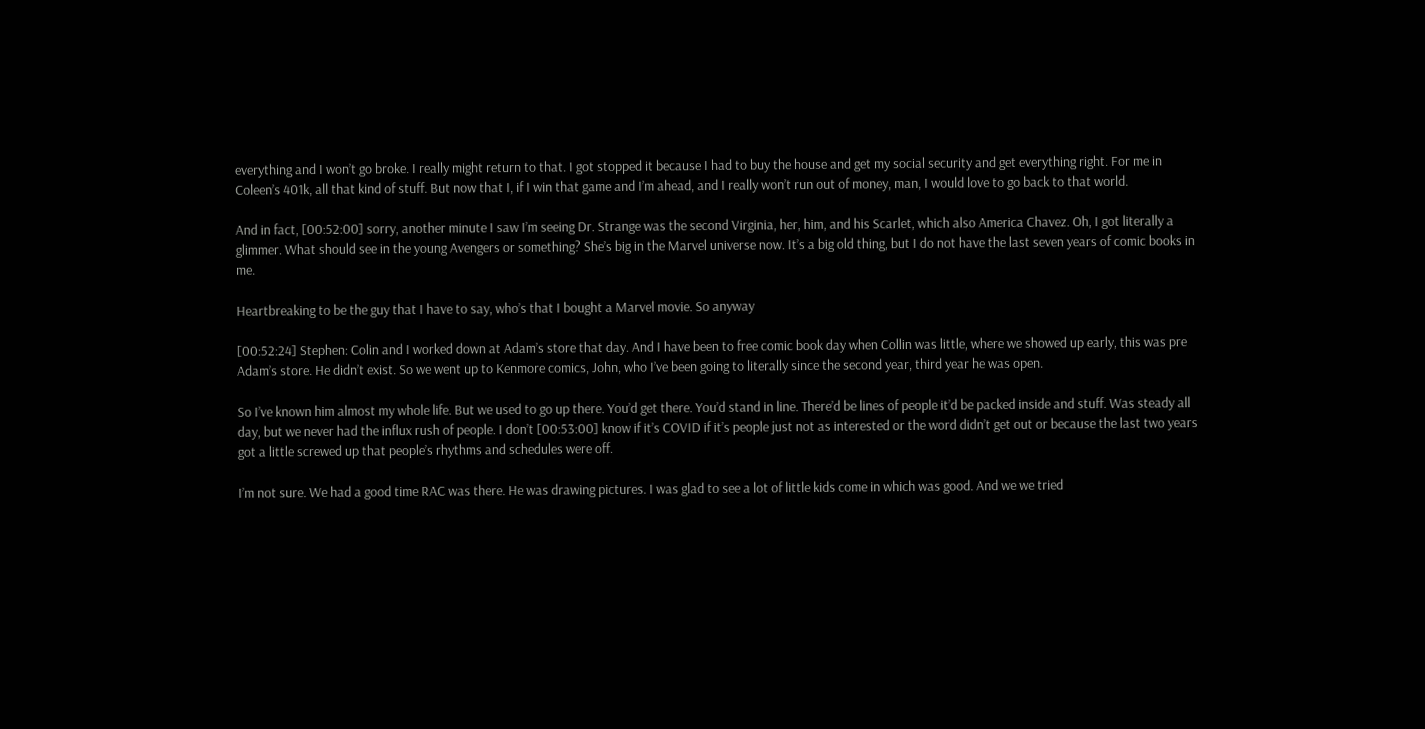everything and I won’t go broke. I really might return to that. I got stopped it because I had to buy the house and get my social security and get everything right. For me in Coleen’s 401k, all that kind of stuff. But now that I, if I win that game and I’m ahead, and I really won’t run out of money, man, I would love to go back to that world.

And in fact, [00:52:00] sorry, another minute I saw I’m seeing Dr. Strange was the second Virginia, her, him, and his Scarlet, which also America Chavez. Oh, I got literally a glimmer. What should see in the young Avengers or something? She’s big in the Marvel universe now. It’s a big old thing, but I do not have the last seven years of comic books in me.

Heartbreaking to be the guy that I have to say, who’s that I bought a Marvel movie. So anyway

[00:52:24] Stephen: Colin and I worked down at Adam’s store that day. And I have been to free comic book day when Collin was little, where we showed up early, this was pre Adam’s store. He didn’t exist. So we went up to Kenmore comics, John, who I’ve been going to literally since the second year, third year he was open.

So I’ve known him almost my whole life. But we used to go up there. You’d get there. You’d stand in line. There’d be lines of people it’d be packed inside and stuff. Was steady all day, but we never had the influx rush of people. I don’t [00:53:00] know if it’s COVID if it’s people just not as interested or the word didn’t get out or because the last two years got a little screwed up that people’s rhythms and schedules were off.

I’m not sure. We had a good time RAC was there. He was drawing pictures. I was glad to see a lot of little kids come in which was good. And we we tried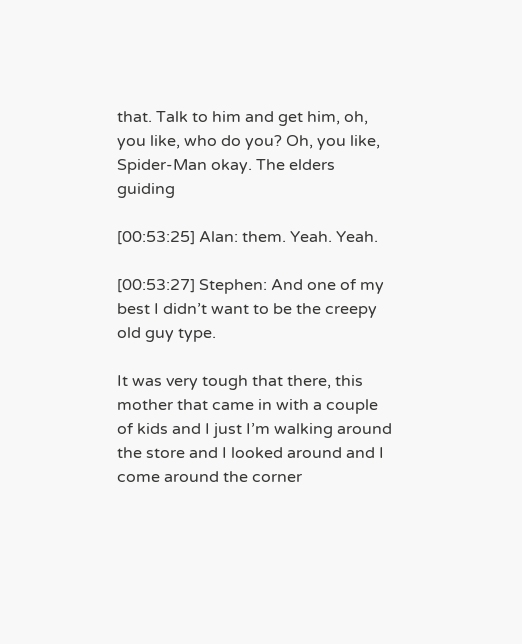that. Talk to him and get him, oh, you like, who do you? Oh, you like, Spider-Man okay. The elders guiding

[00:53:25] Alan: them. Yeah. Yeah.

[00:53:27] Stephen: And one of my best I didn’t want to be the creepy old guy type.

It was very tough that there, this mother that came in with a couple of kids and I just I’m walking around the store and I looked around and I come around the corner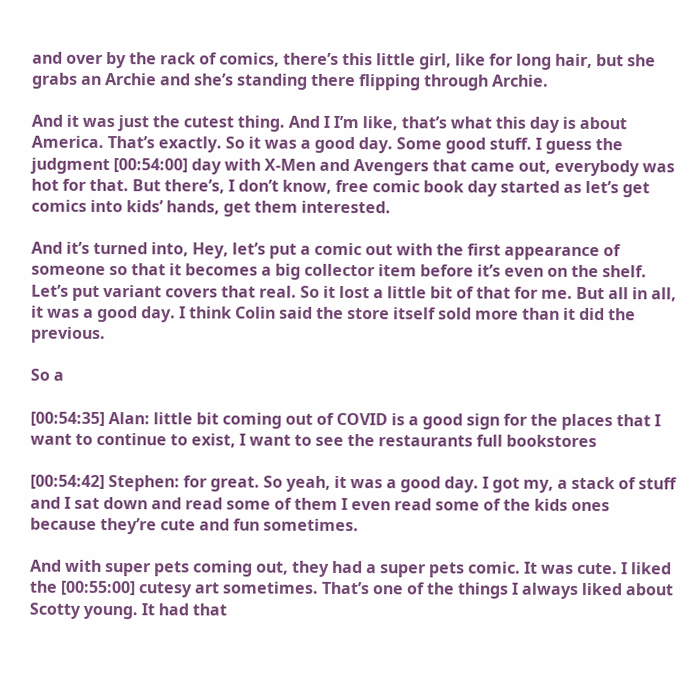and over by the rack of comics, there’s this little girl, like for long hair, but she grabs an Archie and she’s standing there flipping through Archie.

And it was just the cutest thing. And I I’m like, that’s what this day is about America. That’s exactly. So it was a good day. Some good stuff. I guess the judgment [00:54:00] day with X-Men and Avengers that came out, everybody was hot for that. But there’s, I don’t know, free comic book day started as let’s get comics into kids’ hands, get them interested.

And it’s turned into, Hey, let’s put a comic out with the first appearance of someone so that it becomes a big collector item before it’s even on the shelf. Let’s put variant covers that real. So it lost a little bit of that for me. But all in all, it was a good day. I think Colin said the store itself sold more than it did the previous.

So a

[00:54:35] Alan: little bit coming out of COVID is a good sign for the places that I want to continue to exist, I want to see the restaurants full bookstores

[00:54:42] Stephen: for great. So yeah, it was a good day. I got my, a stack of stuff and I sat down and read some of them I even read some of the kids ones because they’re cute and fun sometimes.

And with super pets coming out, they had a super pets comic. It was cute. I liked the [00:55:00] cutesy art sometimes. That’s one of the things I always liked about Scotty young. It had that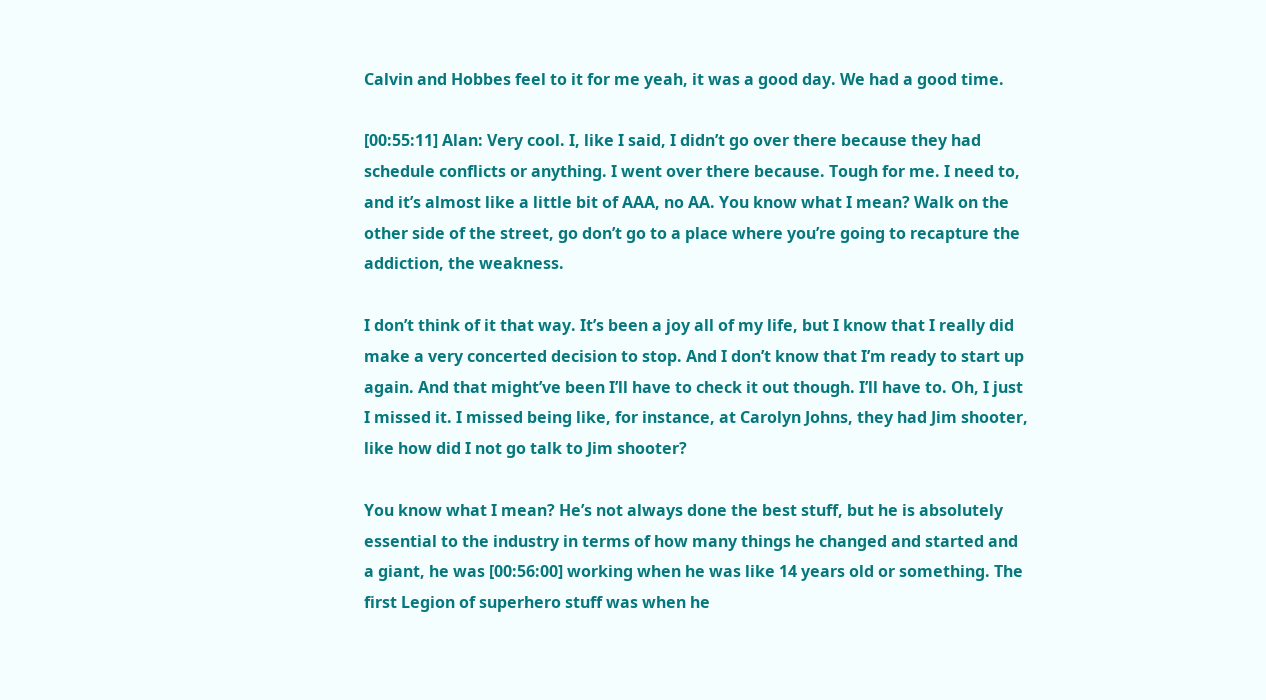Calvin and Hobbes feel to it for me yeah, it was a good day. We had a good time.

[00:55:11] Alan: Very cool. I, like I said, I didn’t go over there because they had schedule conflicts or anything. I went over there because. Tough for me. I need to, and it’s almost like a little bit of AAA, no AA. You know what I mean? Walk on the other side of the street, go don’t go to a place where you’re going to recapture the addiction, the weakness.

I don’t think of it that way. It’s been a joy all of my life, but I know that I really did make a very concerted decision to stop. And I don’t know that I’m ready to start up again. And that might’ve been I’ll have to check it out though. I’ll have to. Oh, I just I missed it. I missed being like, for instance, at Carolyn Johns, they had Jim shooter, like how did I not go talk to Jim shooter?

You know what I mean? He’s not always done the best stuff, but he is absolutely essential to the industry in terms of how many things he changed and started and a giant, he was [00:56:00] working when he was like 14 years old or something. The first Legion of superhero stuff was when he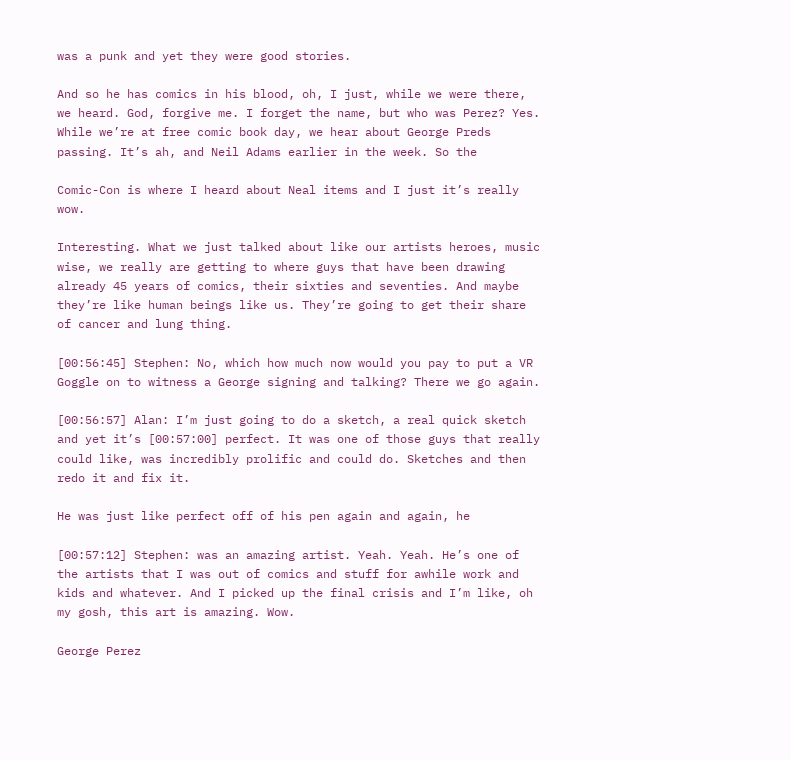was a punk and yet they were good stories.

And so he has comics in his blood, oh, I just, while we were there, we heard. God, forgive me. I forget the name, but who was Perez? Yes. While we’re at free comic book day, we hear about George Preds passing. It’s ah, and Neil Adams earlier in the week. So the

Comic-Con is where I heard about Neal items and I just it’s really wow.

Interesting. What we just talked about like our artists heroes, music wise, we really are getting to where guys that have been drawing already 45 years of comics, their sixties and seventies. And maybe they’re like human beings like us. They’re going to get their share of cancer and lung thing.

[00:56:45] Stephen: No, which how much now would you pay to put a VR Goggle on to witness a George signing and talking? There we go again.

[00:56:57] Alan: I’m just going to do a sketch, a real quick sketch and yet it’s [00:57:00] perfect. It was one of those guys that really could like, was incredibly prolific and could do. Sketches and then redo it and fix it.

He was just like perfect off of his pen again and again, he

[00:57:12] Stephen: was an amazing artist. Yeah. Yeah. He’s one of the artists that I was out of comics and stuff for awhile work and kids and whatever. And I picked up the final crisis and I’m like, oh my gosh, this art is amazing. Wow.

George Perez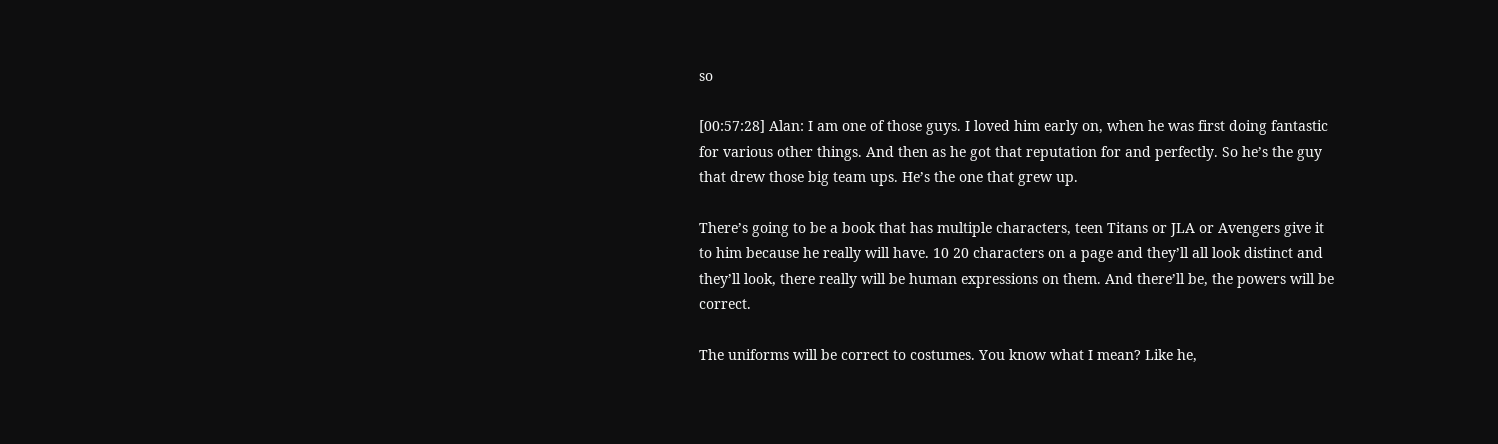so

[00:57:28] Alan: I am one of those guys. I loved him early on, when he was first doing fantastic for various other things. And then as he got that reputation for and perfectly. So he’s the guy that drew those big team ups. He’s the one that grew up.

There’s going to be a book that has multiple characters, teen Titans or JLA or Avengers give it to him because he really will have. 10 20 characters on a page and they’ll all look distinct and they’ll look, there really will be human expressions on them. And there’ll be, the powers will be correct.

The uniforms will be correct to costumes. You know what I mean? Like he,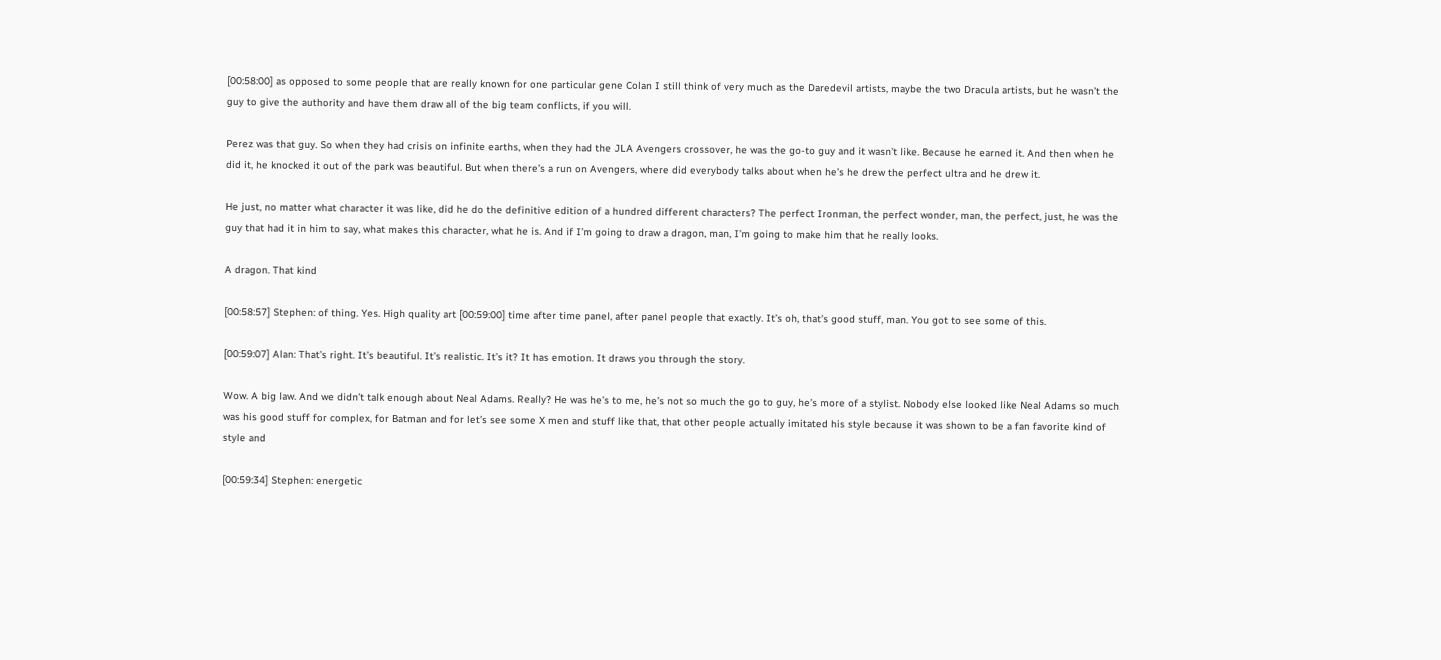[00:58:00] as opposed to some people that are really known for one particular gene Colan I still think of very much as the Daredevil artists, maybe the two Dracula artists, but he wasn’t the guy to give the authority and have them draw all of the big team conflicts, if you will.

Perez was that guy. So when they had crisis on infinite earths, when they had the JLA Avengers crossover, he was the go-to guy and it wasn’t like. Because he earned it. And then when he did it, he knocked it out of the park was beautiful. But when there’s a run on Avengers, where did everybody talks about when he’s he drew the perfect ultra and he drew it.

He just, no matter what character it was like, did he do the definitive edition of a hundred different characters? The perfect Ironman, the perfect wonder, man, the perfect, just, he was the guy that had it in him to say, what makes this character, what he is. And if I’m going to draw a dragon, man, I’m going to make him that he really looks.

A dragon. That kind

[00:58:57] Stephen: of thing. Yes. High quality art [00:59:00] time after time panel, after panel people that exactly. It’s oh, that’s good stuff, man. You got to see some of this.

[00:59:07] Alan: That’s right. It’s beautiful. It’s realistic. It’s it? It has emotion. It draws you through the story.

Wow. A big law. And we didn’t talk enough about Neal Adams. Really? He was he’s to me, he’s not so much the go to guy, he’s more of a stylist. Nobody else looked like Neal Adams so much was his good stuff for complex, for Batman and for let’s see some X men and stuff like that, that other people actually imitated his style because it was shown to be a fan favorite kind of style and

[00:59:34] Stephen: energetic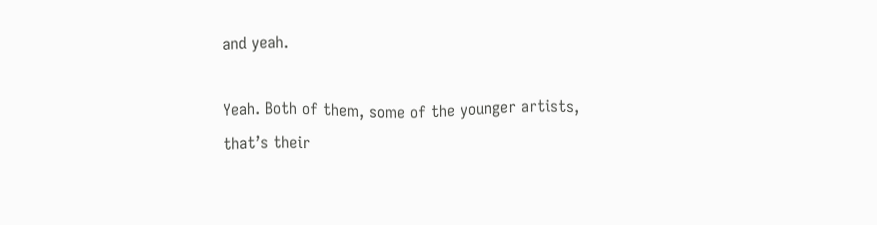and yeah.

Yeah. Both of them, some of the younger artists, that’s their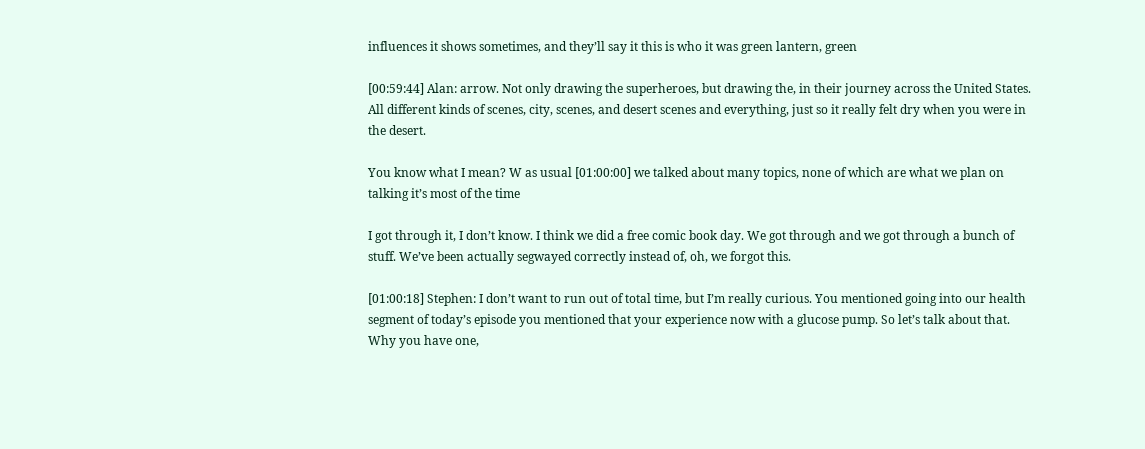influences it shows sometimes, and they’ll say it this is who it was green lantern, green

[00:59:44] Alan: arrow. Not only drawing the superheroes, but drawing the, in their journey across the United States. All different kinds of scenes, city, scenes, and desert scenes and everything, just so it really felt dry when you were in the desert.

You know what I mean? W as usual [01:00:00] we talked about many topics, none of which are what we plan on talking it’s most of the time

I got through it, I don’t know. I think we did a free comic book day. We got through and we got through a bunch of stuff. We’ve been actually segwayed correctly instead of, oh, we forgot this.

[01:00:18] Stephen: I don’t want to run out of total time, but I’m really curious. You mentioned going into our health segment of today’s episode you mentioned that your experience now with a glucose pump. So let’s talk about that. Why you have one,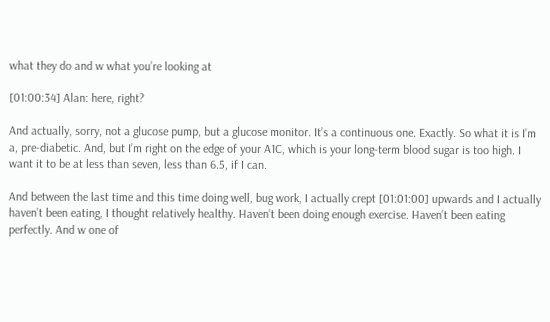what they do and w what you’re looking at

[01:00:34] Alan: here, right?

And actually, sorry, not a glucose pump, but a glucose monitor. It’s a continuous one. Exactly. So what it is I’m a, pre-diabetic. And, but I’m right on the edge of your A1C, which is your long-term blood sugar is too high. I want it to be at less than seven, less than 6.5, if I can.

And between the last time and this time doing well, bug work, I actually crept [01:01:00] upwards and I actually haven’t been eating, I thought relatively healthy. Haven’t been doing enough exercise. Haven’t been eating perfectly. And w one of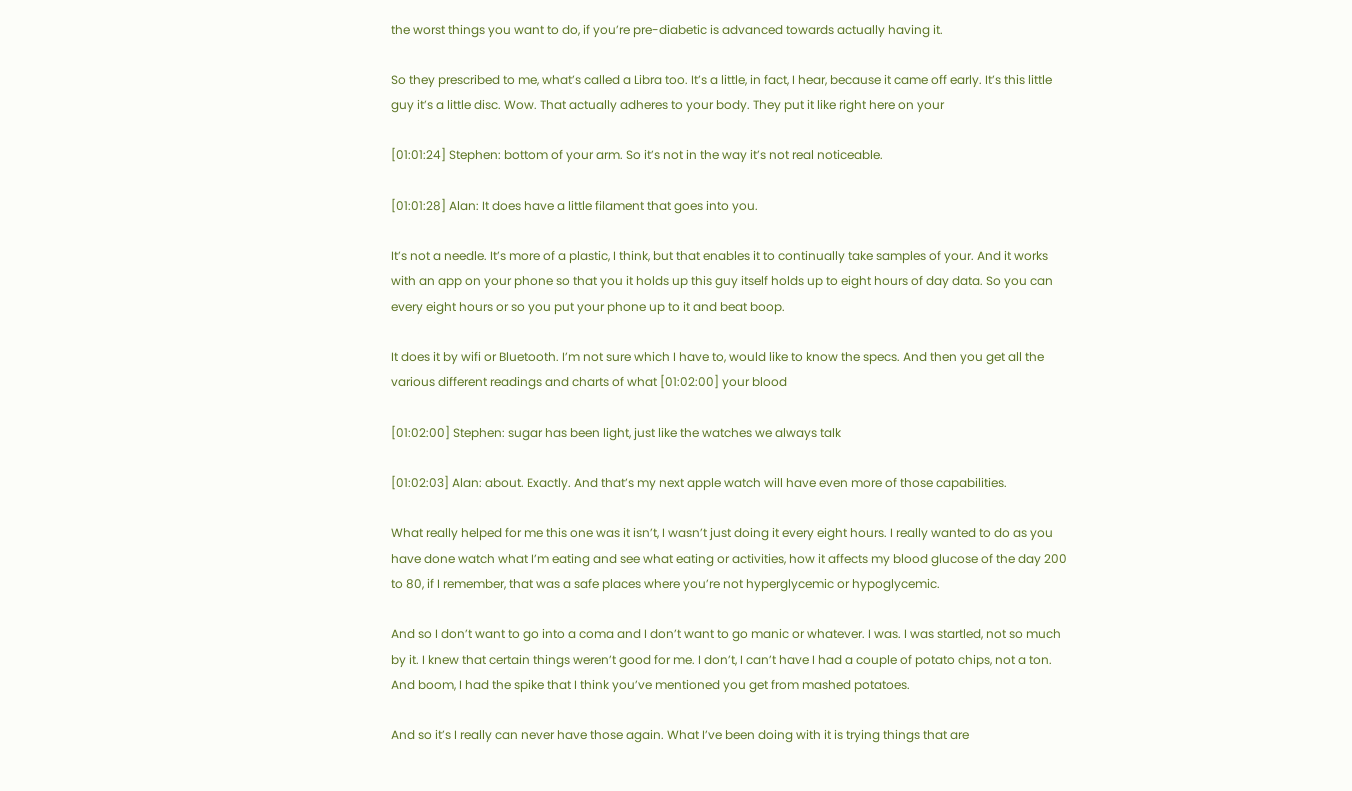the worst things you want to do, if you’re pre-diabetic is advanced towards actually having it.

So they prescribed to me, what’s called a Libra too. It’s a little, in fact, I hear, because it came off early. It’s this little guy it’s a little disc. Wow. That actually adheres to your body. They put it like right here on your

[01:01:24] Stephen: bottom of your arm. So it’s not in the way it’s not real noticeable.

[01:01:28] Alan: It does have a little filament that goes into you.

It’s not a needle. It’s more of a plastic, I think, but that enables it to continually take samples of your. And it works with an app on your phone so that you it holds up this guy itself holds up to eight hours of day data. So you can every eight hours or so you put your phone up to it and beat boop.

It does it by wifi or Bluetooth. I’m not sure which I have to, would like to know the specs. And then you get all the various different readings and charts of what [01:02:00] your blood

[01:02:00] Stephen: sugar has been light, just like the watches we always talk

[01:02:03] Alan: about. Exactly. And that’s my next apple watch will have even more of those capabilities.

What really helped for me this one was it isn’t, I wasn’t just doing it every eight hours. I really wanted to do as you have done watch what I’m eating and see what eating or activities, how it affects my blood glucose of the day 200 to 80, if I remember, that was a safe places where you’re not hyperglycemic or hypoglycemic.

And so I don’t want to go into a coma and I don’t want to go manic or whatever. I was. I was startled, not so much by it. I knew that certain things weren’t good for me. I don’t, I can’t have I had a couple of potato chips, not a ton. And boom, I had the spike that I think you’ve mentioned you get from mashed potatoes.

And so it’s I really can never have those again. What I’ve been doing with it is trying things that are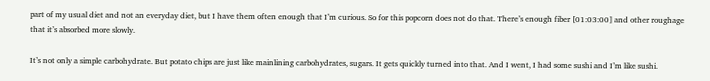part of my usual diet and not an everyday diet, but I have them often enough that I’m curious. So for this popcorn does not do that. There’s enough fiber [01:03:00] and other roughage that it’s absorbed more slowly.

It’s not only a simple carbohydrate. But potato chips are just like mainlining carbohydrates, sugars. It gets quickly turned into that. And I went, I had some sushi and I’m like sushi.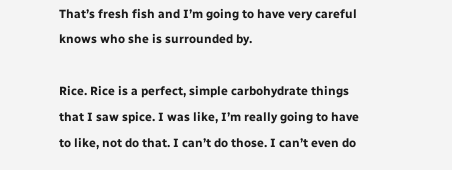That’s fresh fish and I’m going to have very careful knows who she is surrounded by.

Rice. Rice is a perfect, simple carbohydrate things that I saw spice. I was like, I’m really going to have to like, not do that. I can’t do those. I can’t even do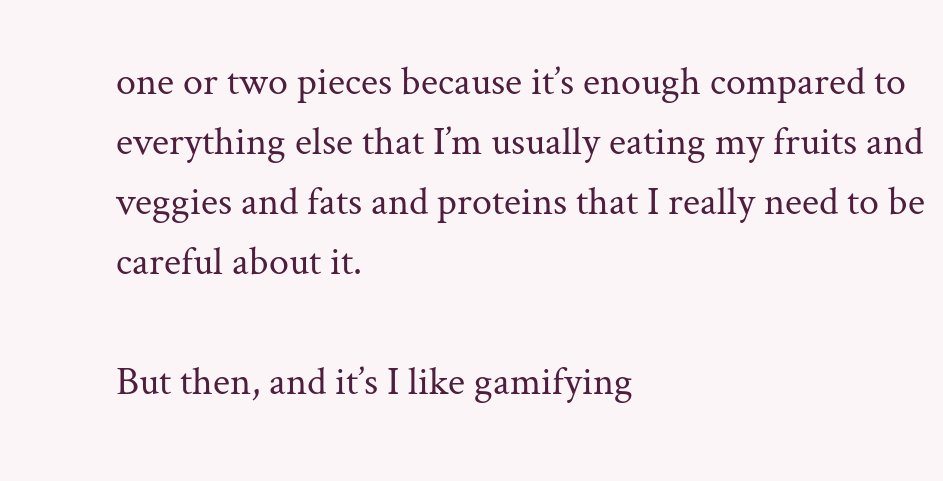one or two pieces because it’s enough compared to everything else that I’m usually eating my fruits and veggies and fats and proteins that I really need to be careful about it.

But then, and it’s I like gamifying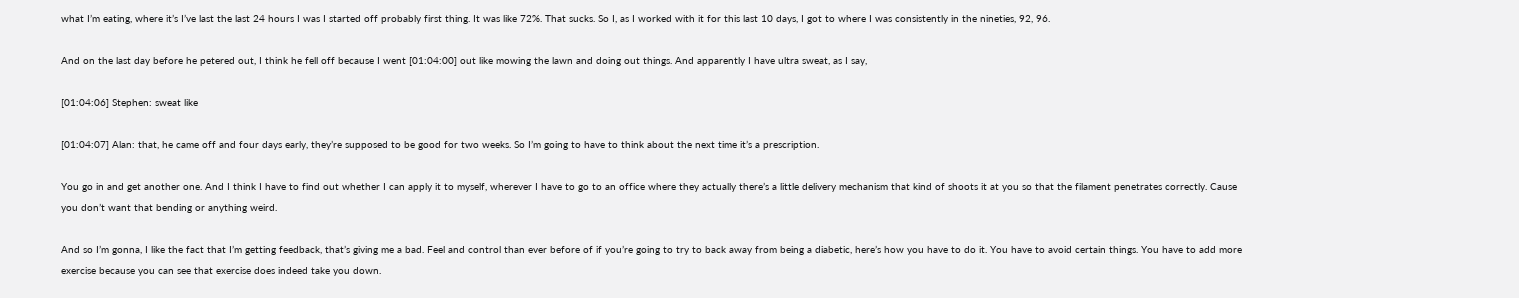what I’m eating, where it’s I’ve last the last 24 hours I was I started off probably first thing. It was like 72%. That sucks. So I, as I worked with it for this last 10 days, I got to where I was consistently in the nineties, 92, 96.

And on the last day before he petered out, I think he fell off because I went [01:04:00] out like mowing the lawn and doing out things. And apparently I have ultra sweat, as I say,

[01:04:06] Stephen: sweat like

[01:04:07] Alan: that, he came off and four days early, they’re supposed to be good for two weeks. So I’m going to have to think about the next time it’s a prescription.

You go in and get another one. And I think I have to find out whether I can apply it to myself, wherever I have to go to an office where they actually there’s a little delivery mechanism that kind of shoots it at you so that the filament penetrates correctly. Cause you don’t want that bending or anything weird.

And so I’m gonna, I like the fact that I’m getting feedback, that’s giving me a bad. Feel and control than ever before of if you’re going to try to back away from being a diabetic, here’s how you have to do it. You have to avoid certain things. You have to add more exercise because you can see that exercise does indeed take you down.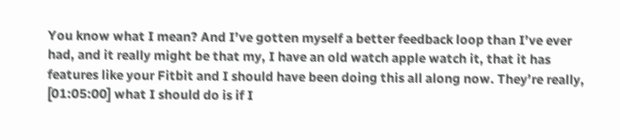You know what I mean? And I’ve gotten myself a better feedback loop than I’ve ever had, and it really might be that my, I have an old watch apple watch it, that it has features like your Fitbit and I should have been doing this all along now. They’re really, [01:05:00] what I should do is if I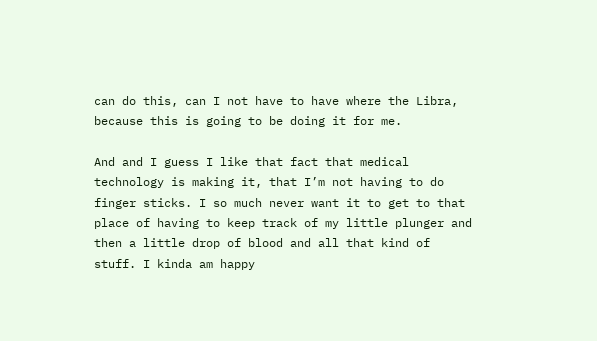can do this, can I not have to have where the Libra, because this is going to be doing it for me.

And and I guess I like that fact that medical technology is making it, that I’m not having to do finger sticks. I so much never want it to get to that place of having to keep track of my little plunger and then a little drop of blood and all that kind of stuff. I kinda am happy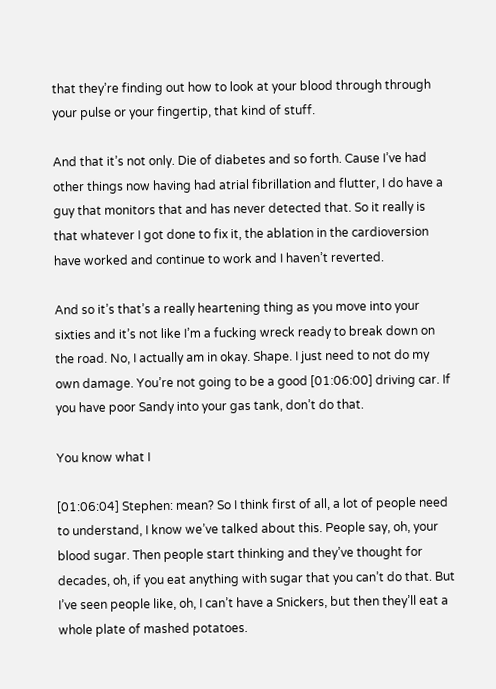that they’re finding out how to look at your blood through through your pulse or your fingertip, that kind of stuff.

And that it’s not only. Die of diabetes and so forth. Cause I’ve had other things now having had atrial fibrillation and flutter, I do have a guy that monitors that and has never detected that. So it really is that whatever I got done to fix it, the ablation in the cardioversion have worked and continue to work and I haven’t reverted.

And so it’s that’s a really heartening thing as you move into your sixties and it’s not like I’m a fucking wreck ready to break down on the road. No, I actually am in okay. Shape. I just need to not do my own damage. You’re not going to be a good [01:06:00] driving car. If you have poor Sandy into your gas tank, don’t do that.

You know what I

[01:06:04] Stephen: mean? So I think first of all, a lot of people need to understand, I know we’ve talked about this. People say, oh, your blood sugar. Then people start thinking and they’ve thought for decades, oh, if you eat anything with sugar that you can’t do that. But I’ve seen people like, oh, I can’t have a Snickers, but then they’ll eat a whole plate of mashed potatoes.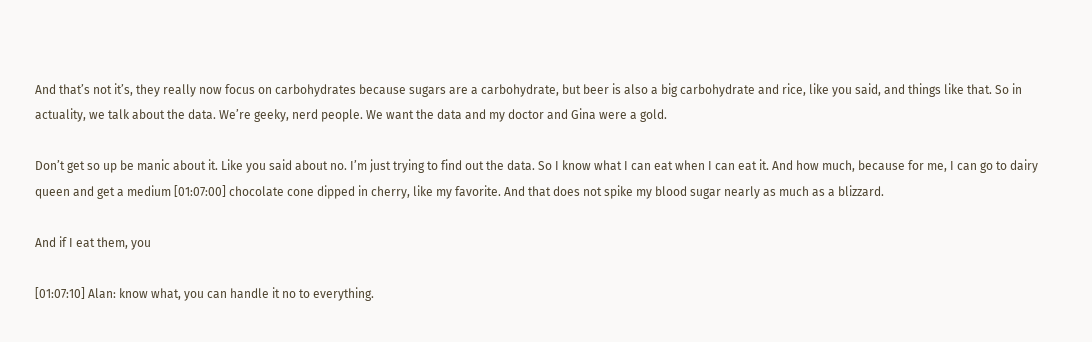And that’s not it’s, they really now focus on carbohydrates because sugars are a carbohydrate, but beer is also a big carbohydrate and rice, like you said, and things like that. So in actuality, we talk about the data. We’re geeky, nerd people. We want the data and my doctor and Gina were a gold.

Don’t get so up be manic about it. Like you said about no. I’m just trying to find out the data. So I know what I can eat when I can eat it. And how much, because for me, I can go to dairy queen and get a medium [01:07:00] chocolate cone dipped in cherry, like my favorite. And that does not spike my blood sugar nearly as much as a blizzard.

And if I eat them, you

[01:07:10] Alan: know what, you can handle it no to everything.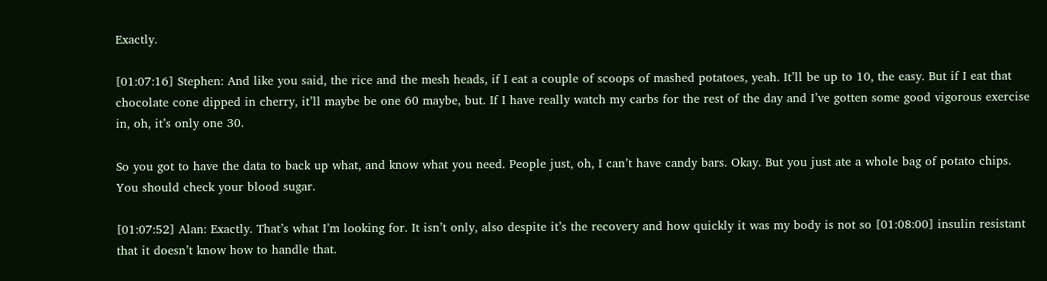Exactly.

[01:07:16] Stephen: And like you said, the rice and the mesh heads, if I eat a couple of scoops of mashed potatoes, yeah. It’ll be up to 10, the easy. But if I eat that chocolate cone dipped in cherry, it’ll maybe be one 60 maybe, but. If I have really watch my carbs for the rest of the day and I’ve gotten some good vigorous exercise in, oh, it’s only one 30.

So you got to have the data to back up what, and know what you need. People just, oh, I can’t have candy bars. Okay. But you just ate a whole bag of potato chips. You should check your blood sugar.

[01:07:52] Alan: Exactly. That’s what I’m looking for. It isn’t only, also despite it’s the recovery and how quickly it was my body is not so [01:08:00] insulin resistant that it doesn’t know how to handle that.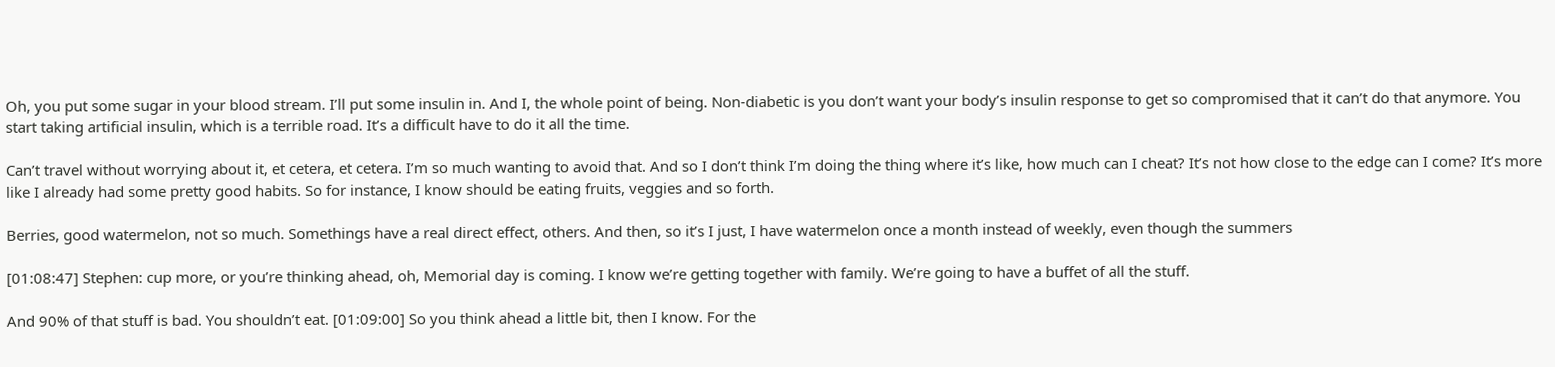Oh, you put some sugar in your blood stream. I’ll put some insulin in. And I, the whole point of being. Non-diabetic is you don’t want your body’s insulin response to get so compromised that it can’t do that anymore. You start taking artificial insulin, which is a terrible road. It’s a difficult have to do it all the time.

Can’t travel without worrying about it, et cetera, et cetera. I’m so much wanting to avoid that. And so I don’t think I’m doing the thing where it’s like, how much can I cheat? It’s not how close to the edge can I come? It’s more like I already had some pretty good habits. So for instance, I know should be eating fruits, veggies and so forth.

Berries, good watermelon, not so much. Somethings have a real direct effect, others. And then, so it’s I just, I have watermelon once a month instead of weekly, even though the summers

[01:08:47] Stephen: cup more, or you’re thinking ahead, oh, Memorial day is coming. I know we’re getting together with family. We’re going to have a buffet of all the stuff.

And 90% of that stuff is bad. You shouldn’t eat. [01:09:00] So you think ahead a little bit, then I know. For the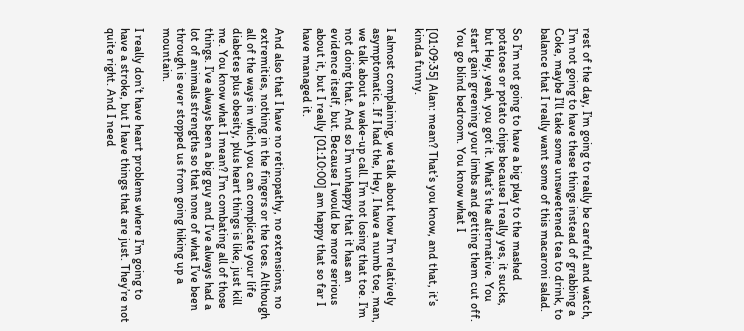rest of the day, I’m going to really be careful and watch, I’m not going to have these things instead of grabbing a Coke, maybe I’ll take some unsweetened tea to drink, to balance that I really want some of this macaroni salad.

So I’m not going to have a big play to the mashed potatoes or potato chips because I really yes, it sucks, but Hey, yeah, you got it. What’s the alternative. You start gain greening your limbs and getting them cut off. You go blind bedroom. You know what I

[01:09:35] Alan: mean? That’s you know, and that, it’s kinda funny.

I almost complaining, we talk about how I’m relatively asymptomatic. If I had the, Hey, I have a numb toe, man, we talk about a wake-up call. I’m not losing that toe. I’m not doing that. And so I’m unhappy that it has an evidence itself, but. Because I would be more serious about it, but I really [01:10:00] am happy that so far I have managed it.

And also that I have no retinopathy, no extensions, no extremities, nothing in the fingers or the toes. Although all of the ways in which you can complicate your life diabetes plus obesity, plus heart things is like, just kill me. You know what I mean? I’m combating all of those things. I’ve always been a big guy and I’ve always had a lot of animals strengths so that none of what I’ve been through is ever stopped us from going hiking up a mountain.

I really don’t have heart problems where I’m going to have a stroke, but I have things that are just. They’re not quite right. And I need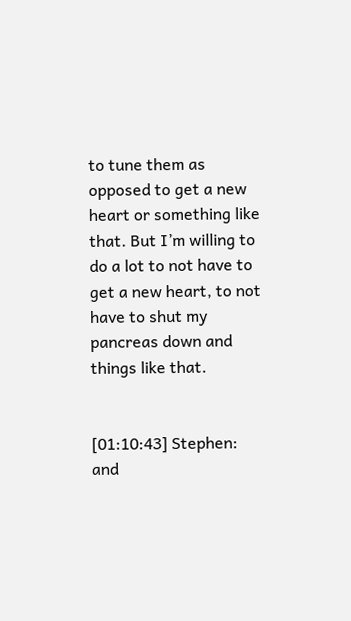to tune them as opposed to get a new heart or something like that. But I’m willing to do a lot to not have to get a new heart, to not have to shut my pancreas down and things like that.


[01:10:43] Stephen: and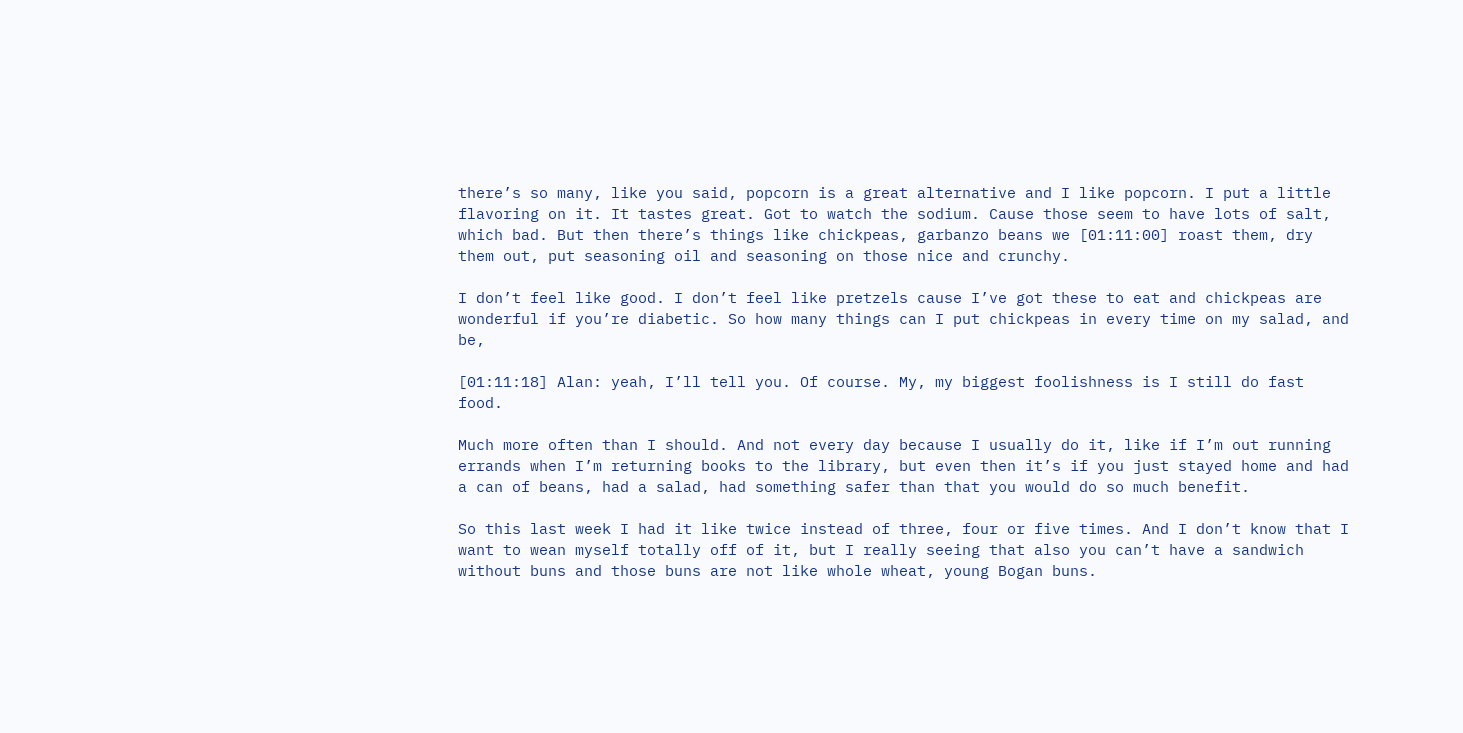there’s so many, like you said, popcorn is a great alternative and I like popcorn. I put a little flavoring on it. It tastes great. Got to watch the sodium. Cause those seem to have lots of salt, which bad. But then there’s things like chickpeas, garbanzo beans we [01:11:00] roast them, dry them out, put seasoning oil and seasoning on those nice and crunchy.

I don’t feel like good. I don’t feel like pretzels cause I’ve got these to eat and chickpeas are wonderful if you’re diabetic. So how many things can I put chickpeas in every time on my salad, and be,

[01:11:18] Alan: yeah, I’ll tell you. Of course. My, my biggest foolishness is I still do fast food.

Much more often than I should. And not every day because I usually do it, like if I’m out running errands when I’m returning books to the library, but even then it’s if you just stayed home and had a can of beans, had a salad, had something safer than that you would do so much benefit.

So this last week I had it like twice instead of three, four or five times. And I don’t know that I want to wean myself totally off of it, but I really seeing that also you can’t have a sandwich without buns and those buns are not like whole wheat, young Bogan buns.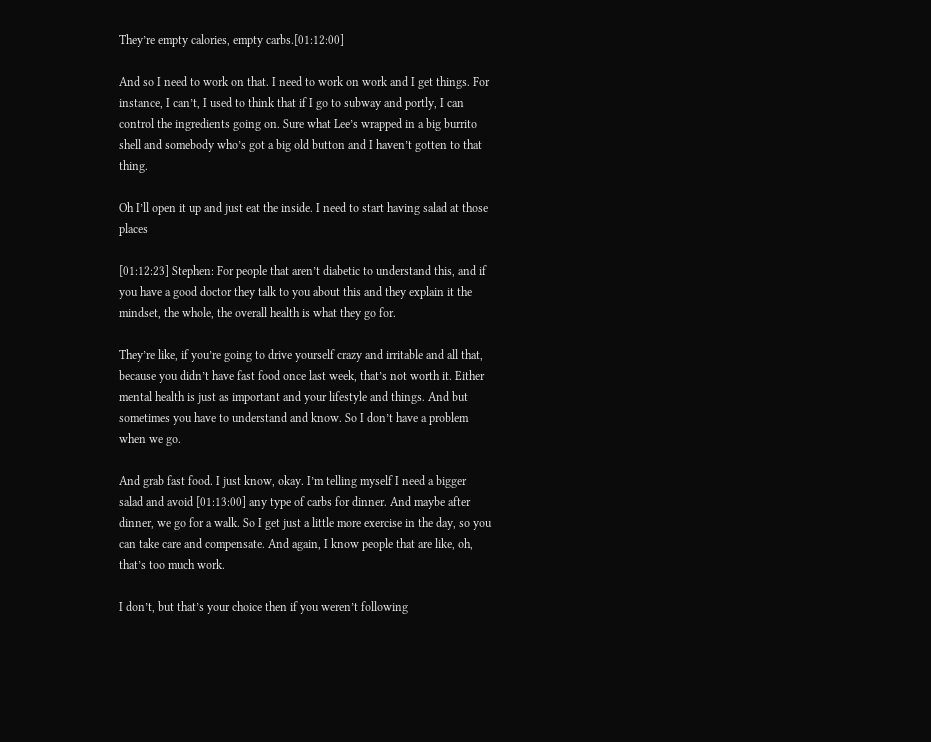They’re empty calories, empty carbs.[01:12:00]

And so I need to work on that. I need to work on work and I get things. For instance, I can’t, I used to think that if I go to subway and portly, I can control the ingredients going on. Sure what Lee’s wrapped in a big burrito shell and somebody who’s got a big old button and I haven’t gotten to that thing.

Oh I’ll open it up and just eat the inside. I need to start having salad at those places

[01:12:23] Stephen: For people that aren’t diabetic to understand this, and if you have a good doctor they talk to you about this and they explain it the mindset, the whole, the overall health is what they go for.

They’re like, if you’re going to drive yourself crazy and irritable and all that, because you didn’t have fast food once last week, that’s not worth it. Either mental health is just as important and your lifestyle and things. And but sometimes you have to understand and know. So I don’t have a problem when we go.

And grab fast food. I just know, okay. I’m telling myself I need a bigger salad and avoid [01:13:00] any type of carbs for dinner. And maybe after dinner, we go for a walk. So I get just a little more exercise in the day, so you can take care and compensate. And again, I know people that are like, oh, that’s too much work.

I don’t, but that’s your choice then if you weren’t following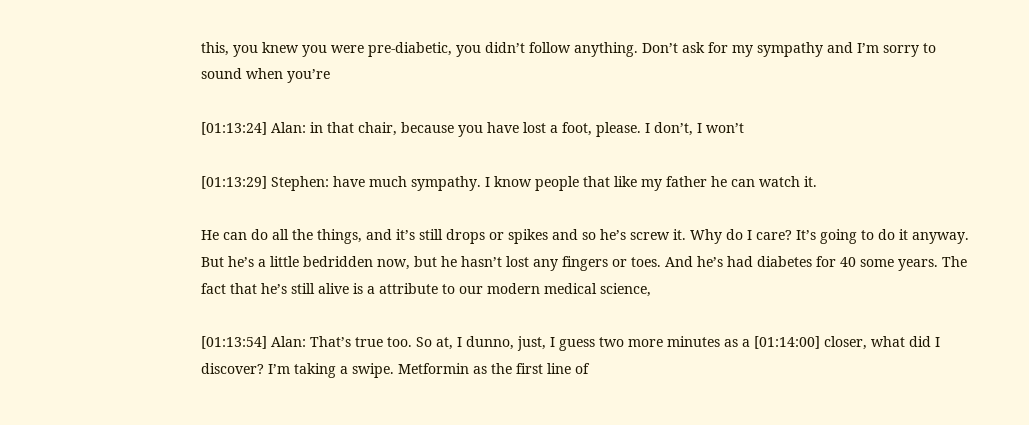this, you knew you were pre-diabetic, you didn’t follow anything. Don’t ask for my sympathy and I’m sorry to sound when you’re

[01:13:24] Alan: in that chair, because you have lost a foot, please. I don’t, I won’t

[01:13:29] Stephen: have much sympathy. I know people that like my father he can watch it.

He can do all the things, and it’s still drops or spikes and so he’s screw it. Why do I care? It’s going to do it anyway. But he’s a little bedridden now, but he hasn’t lost any fingers or toes. And he’s had diabetes for 40 some years. The fact that he’s still alive is a attribute to our modern medical science,

[01:13:54] Alan: That’s true too. So at, I dunno, just, I guess two more minutes as a [01:14:00] closer, what did I discover? I’m taking a swipe. Metformin as the first line of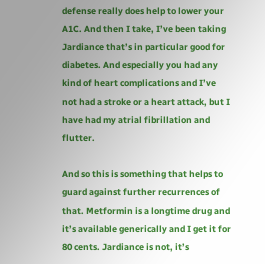defense really does help to lower your A1C. And then I take, I’ve been taking Jardiance that’s in particular good for diabetes. And especially you had any kind of heart complications and I’ve not had a stroke or a heart attack, but I have had my atrial fibrillation and flutter.

And so this is something that helps to guard against further recurrences of that. Metformin is a longtime drug and it’s available generically and I get it for 80 cents. Jardiance is not, it’s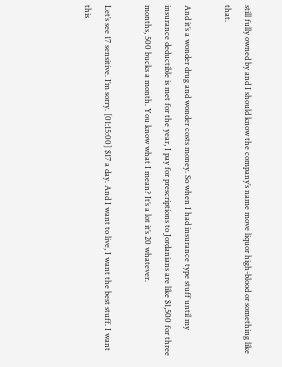still fully owned by and I should know the company’s name move liquor high-blood or something like that.

And it’s a wonder drug and wonder costs money. So when I had insurance type stuff until my insurance deductible is met for the year, I pay for prescriptions to Jordanians are like $1,500 for three months, 500 bucks a month. You know what I mean? It’s a lot it’s 20 whatever.

Let’s see 17 sensitive. I’m sorry. [01:15:00] $17 a day. And I want to live, I want the best stuff. I want this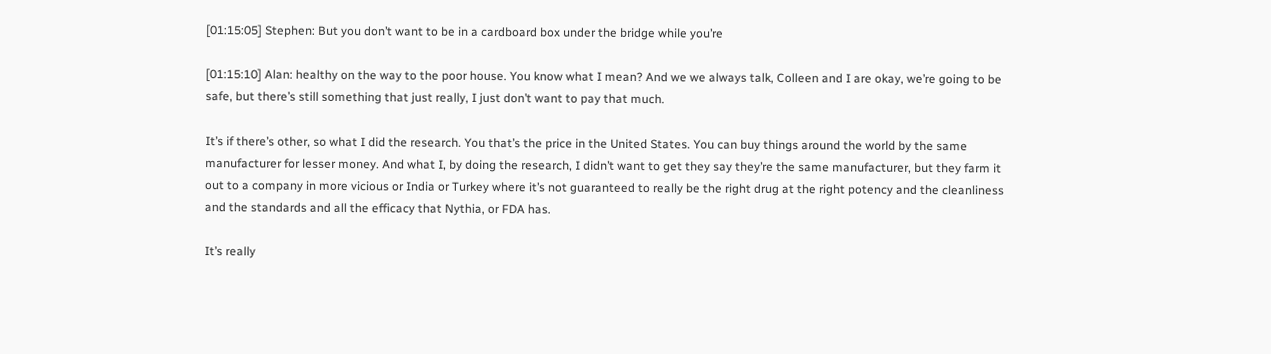[01:15:05] Stephen: But you don’t want to be in a cardboard box under the bridge while you’re

[01:15:10] Alan: healthy on the way to the poor house. You know what I mean? And we we always talk, Colleen and I are okay, we’re going to be safe, but there’s still something that just really, I just don’t want to pay that much.

It’s if there’s other, so what I did the research. You that’s the price in the United States. You can buy things around the world by the same manufacturer for lesser money. And what I, by doing the research, I didn’t want to get they say they’re the same manufacturer, but they farm it out to a company in more vicious or India or Turkey where it’s not guaranteed to really be the right drug at the right potency and the cleanliness and the standards and all the efficacy that Nythia, or FDA has.

It’s really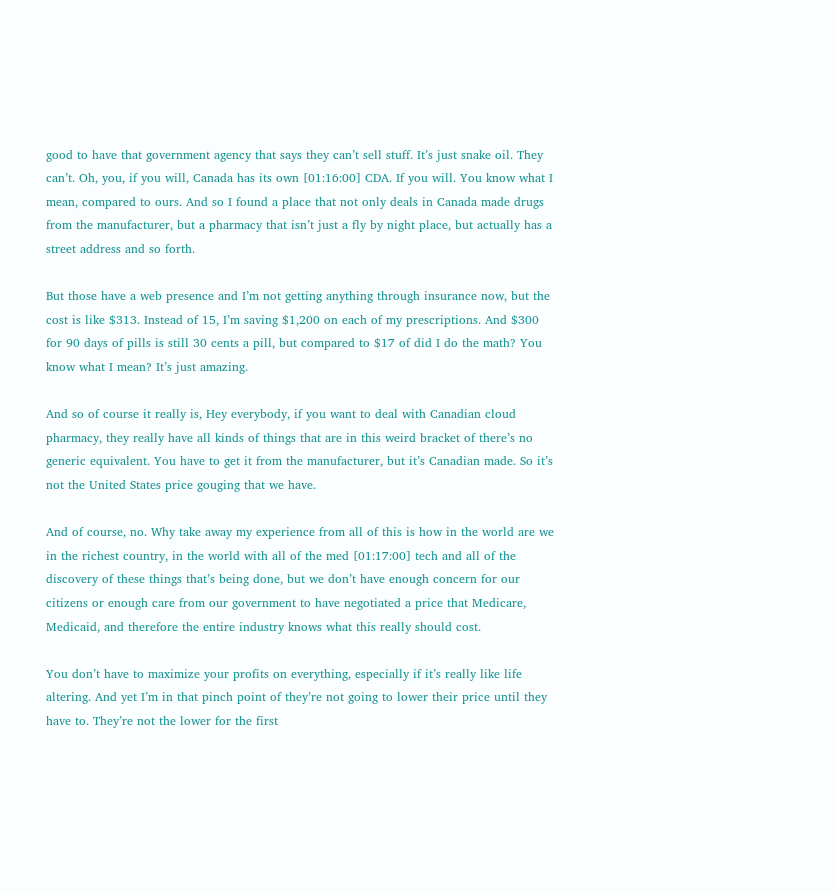good to have that government agency that says they can’t sell stuff. It’s just snake oil. They can’t. Oh, you, if you will, Canada has its own [01:16:00] CDA. If you will. You know what I mean, compared to ours. And so I found a place that not only deals in Canada made drugs from the manufacturer, but a pharmacy that isn’t just a fly by night place, but actually has a street address and so forth.

But those have a web presence and I’m not getting anything through insurance now, but the cost is like $313. Instead of 15, I’m saving $1,200 on each of my prescriptions. And $300 for 90 days of pills is still 30 cents a pill, but compared to $17 of did I do the math? You know what I mean? It’s just amazing.

And so of course it really is, Hey everybody, if you want to deal with Canadian cloud pharmacy, they really have all kinds of things that are in this weird bracket of there’s no generic equivalent. You have to get it from the manufacturer, but it’s Canadian made. So it’s not the United States price gouging that we have.

And of course, no. Why take away my experience from all of this is how in the world are we in the richest country, in the world with all of the med [01:17:00] tech and all of the discovery of these things that’s being done, but we don’t have enough concern for our citizens or enough care from our government to have negotiated a price that Medicare, Medicaid, and therefore the entire industry knows what this really should cost.

You don’t have to maximize your profits on everything, especially if it’s really like life altering. And yet I’m in that pinch point of they’re not going to lower their price until they have to. They’re not the lower for the first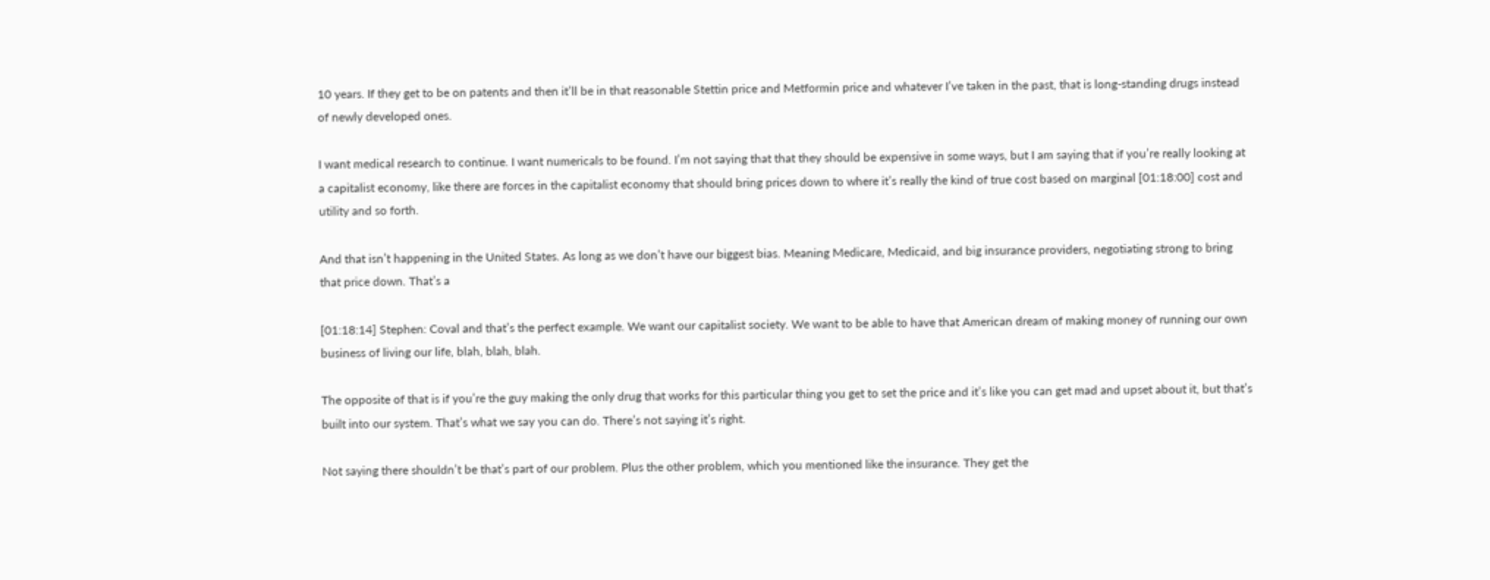10 years. If they get to be on patents and then it’ll be in that reasonable Stettin price and Metformin price and whatever I’ve taken in the past, that is long-standing drugs instead of newly developed ones.

I want medical research to continue. I want numericals to be found. I’m not saying that that they should be expensive in some ways, but I am saying that if you’re really looking at a capitalist economy, like there are forces in the capitalist economy that should bring prices down to where it’s really the kind of true cost based on marginal [01:18:00] cost and utility and so forth.

And that isn’t happening in the United States. As long as we don’t have our biggest bias. Meaning Medicare, Medicaid, and big insurance providers, negotiating strong to bring that price down. That’s a

[01:18:14] Stephen: Coval and that’s the perfect example. We want our capitalist society. We want to be able to have that American dream of making money of running our own business of living our life, blah, blah, blah.

The opposite of that is if you’re the guy making the only drug that works for this particular thing you get to set the price and it’s like you can get mad and upset about it, but that’s built into our system. That’s what we say you can do. There’s not saying it’s right.

Not saying there shouldn’t be that’s part of our problem. Plus the other problem, which you mentioned like the insurance. They get the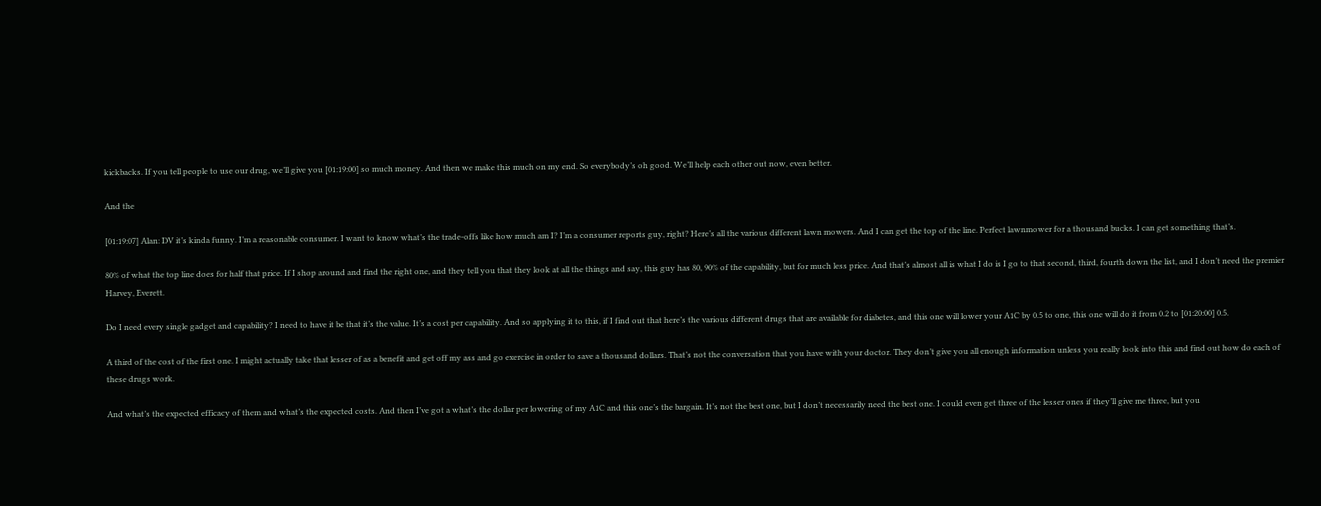kickbacks. If you tell people to use our drug, we’ll give you [01:19:00] so much money. And then we make this much on my end. So everybody’s oh good. We’ll help each other out now, even better.

And the

[01:19:07] Alan: DV it’s kinda funny. I’m a reasonable consumer. I want to know what’s the trade-offs like how much am I? I’m a consumer reports guy, right? Here’s all the various different lawn mowers. And I can get the top of the line. Perfect lawnmower for a thousand bucks. I can get something that’s.

80% of what the top line does for half that price. If I shop around and find the right one, and they tell you that they look at all the things and say, this guy has 80, 90% of the capability, but for much less price. And that’s almost all is what I do is I go to that second, third, fourth down the list, and I don’t need the premier Harvey, Everett.

Do I need every single gadget and capability? I need to have it be that it’s the value. It’s a cost per capability. And so applying it to this, if I find out that here’s the various different drugs that are available for diabetes, and this one will lower your A1C by 0.5 to one, this one will do it from 0.2 to [01:20:00] 0.5.

A third of the cost of the first one. I might actually take that lesser of as a benefit and get off my ass and go exercise in order to save a thousand dollars. That’s not the conversation that you have with your doctor. They don’t give you all enough information unless you really look into this and find out how do each of these drugs work.

And what’s the expected efficacy of them and what’s the expected costs. And then I’ve got a what’s the dollar per lowering of my A1C and this one’s the bargain. It’s not the best one, but I don’t necessarily need the best one. I could even get three of the lesser ones if they’ll give me three, but you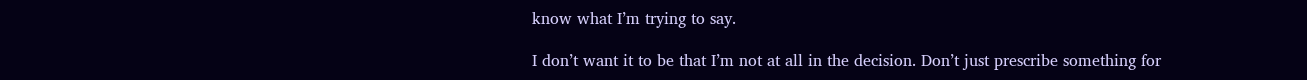know what I’m trying to say.

I don’t want it to be that I’m not at all in the decision. Don’t just prescribe something for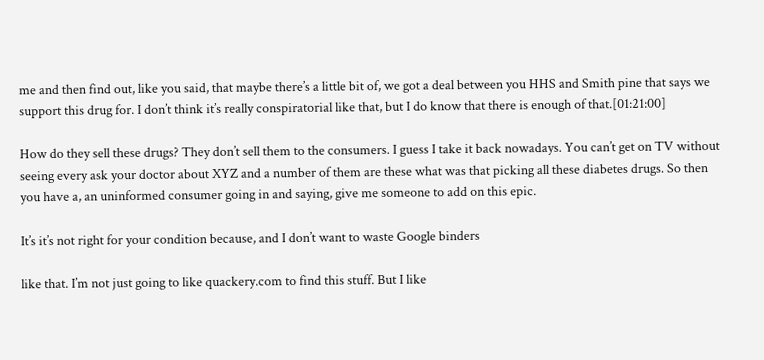me and then find out, like you said, that maybe there’s a little bit of, we got a deal between you HHS and Smith pine that says we support this drug for. I don’t think it’s really conspiratorial like that, but I do know that there is enough of that.[01:21:00]

How do they sell these drugs? They don’t sell them to the consumers. I guess I take it back nowadays. You can’t get on TV without seeing every ask your doctor about XYZ and a number of them are these what was that picking all these diabetes drugs. So then you have a, an uninformed consumer going in and saying, give me someone to add on this epic.

It’s it’s not right for your condition because, and I don’t want to waste Google binders

like that. I’m not just going to like quackery.com to find this stuff. But I like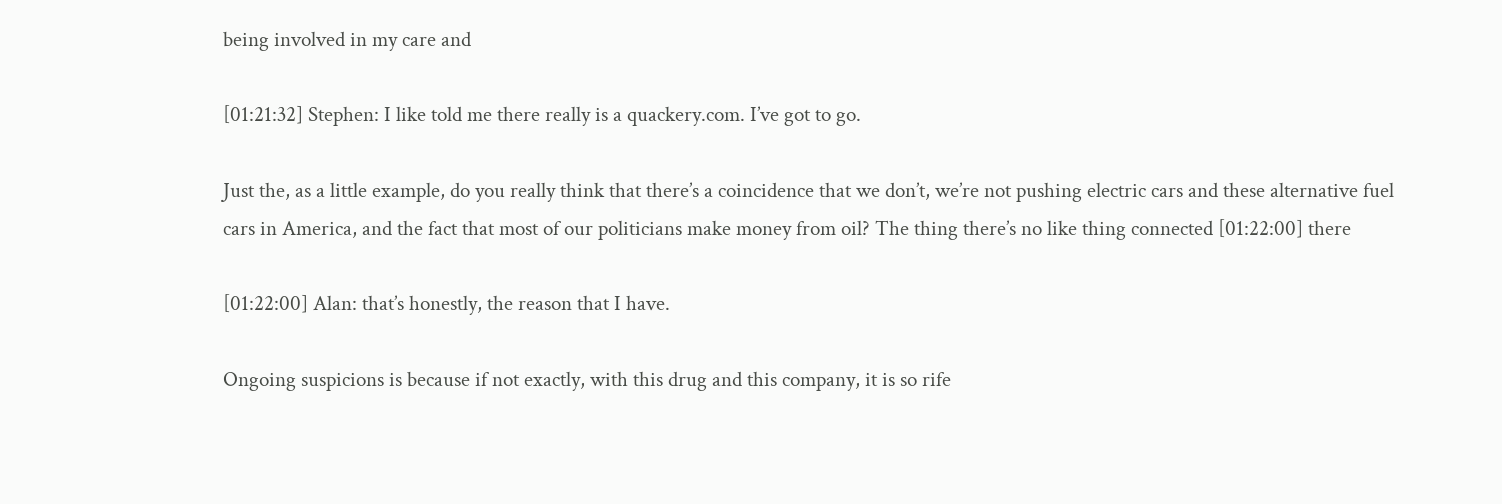being involved in my care and

[01:21:32] Stephen: I like told me there really is a quackery.com. I’ve got to go.

Just the, as a little example, do you really think that there’s a coincidence that we don’t, we’re not pushing electric cars and these alternative fuel cars in America, and the fact that most of our politicians make money from oil? The thing there’s no like thing connected [01:22:00] there

[01:22:00] Alan: that’s honestly, the reason that I have.

Ongoing suspicions is because if not exactly, with this drug and this company, it is so rife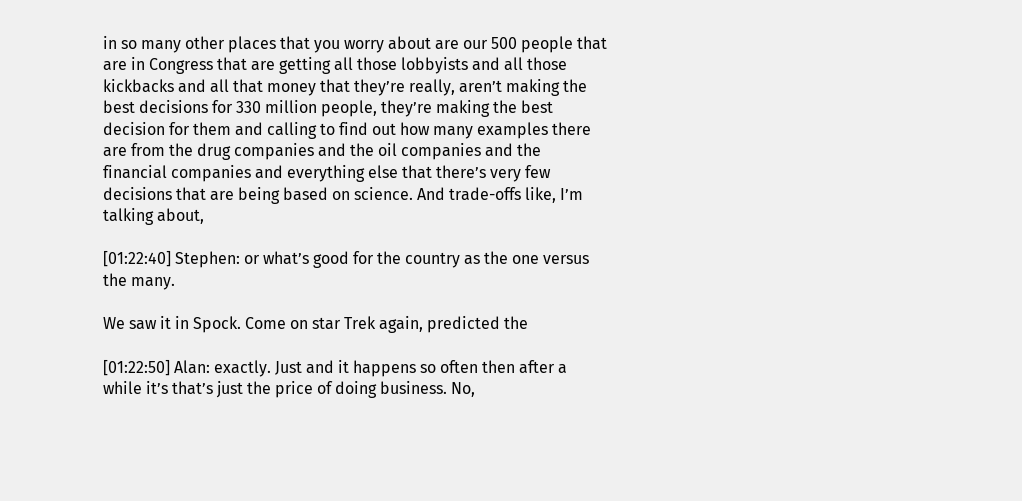in so many other places that you worry about are our 500 people that are in Congress that are getting all those lobbyists and all those kickbacks and all that money that they’re really, aren’t making the best decisions for 330 million people, they’re making the best decision for them and calling to find out how many examples there are from the drug companies and the oil companies and the financial companies and everything else that there’s very few decisions that are being based on science. And trade-offs like, I’m talking about,

[01:22:40] Stephen: or what’s good for the country as the one versus the many.

We saw it in Spock. Come on star Trek again, predicted the

[01:22:50] Alan: exactly. Just and it happens so often then after a while it’s that’s just the price of doing business. No,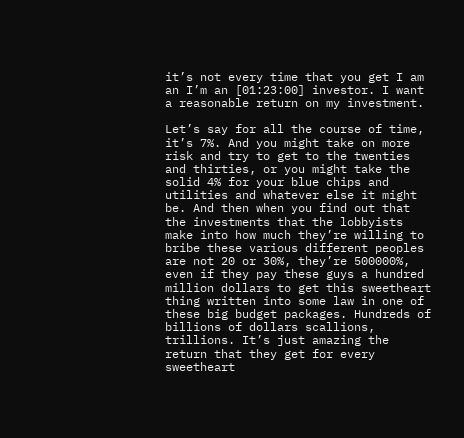it’s not every time that you get I am an I’m an [01:23:00] investor. I want a reasonable return on my investment.

Let’s say for all the course of time, it’s 7%. And you might take on more risk and try to get to the twenties and thirties, or you might take the solid 4% for your blue chips and utilities and whatever else it might be. And then when you find out that the investments that the lobbyists make into how much they’re willing to bribe these various different peoples are not 20 or 30%, they’re 500000%, even if they pay these guys a hundred million dollars to get this sweetheart thing written into some law in one of these big budget packages. Hundreds of billions of dollars scallions, trillions. It’s just amazing the return that they get for every sweetheart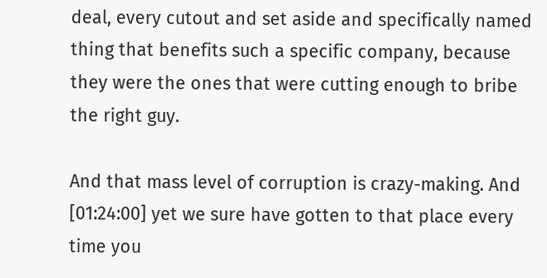deal, every cutout and set aside and specifically named thing that benefits such a specific company, because they were the ones that were cutting enough to bribe the right guy.

And that mass level of corruption is crazy-making. And [01:24:00] yet we sure have gotten to that place every time you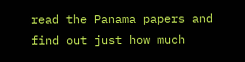read the Panama papers and find out just how much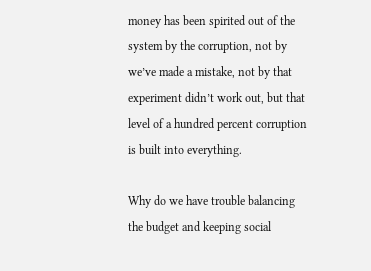money has been spirited out of the system by the corruption, not by we’ve made a mistake, not by that experiment didn’t work out, but that level of a hundred percent corruption is built into everything.

Why do we have trouble balancing the budget and keeping social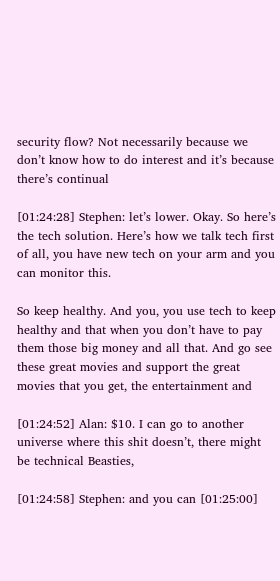security flow? Not necessarily because we don’t know how to do interest and it’s because there’s continual

[01:24:28] Stephen: let’s lower. Okay. So here’s the tech solution. Here’s how we talk tech first of all, you have new tech on your arm and you can monitor this.

So keep healthy. And you, you use tech to keep healthy and that when you don’t have to pay them those big money and all that. And go see these great movies and support the great movies that you get, the entertainment and

[01:24:52] Alan: $10. I can go to another universe where this shit doesn’t, there might be technical Beasties,

[01:24:58] Stephen: and you can [01:25:00]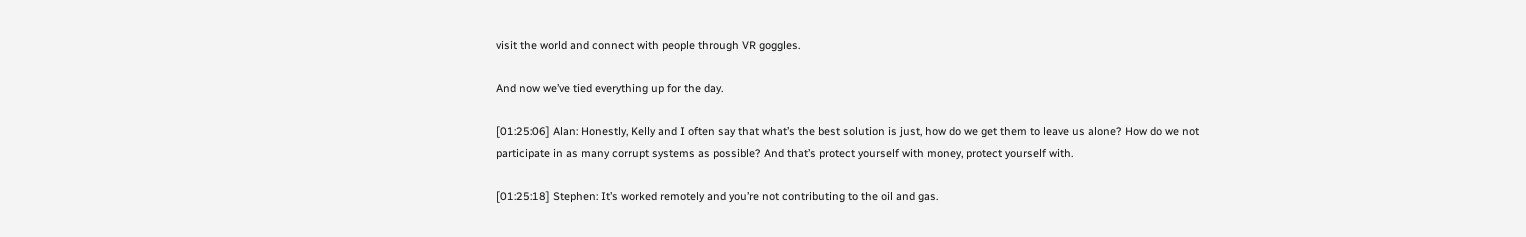visit the world and connect with people through VR goggles.

And now we’ve tied everything up for the day.

[01:25:06] Alan: Honestly, Kelly and I often say that what’s the best solution is just, how do we get them to leave us alone? How do we not participate in as many corrupt systems as possible? And that’s protect yourself with money, protect yourself with.

[01:25:18] Stephen: It’s worked remotely and you’re not contributing to the oil and gas.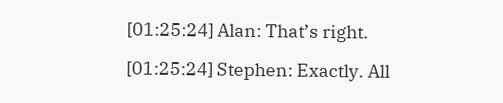[01:25:24] Alan: That’s right.

[01:25:24] Stephen: Exactly. All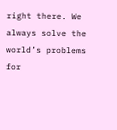right there. We always solve the world’s problems for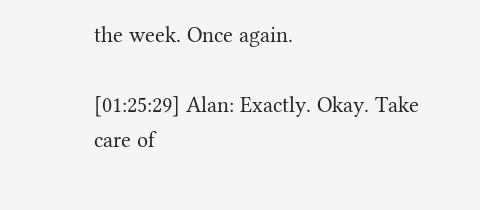the week. Once again.

[01:25:29] Alan: Exactly. Okay. Take care of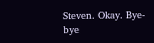Steven. Okay. Bye-bye